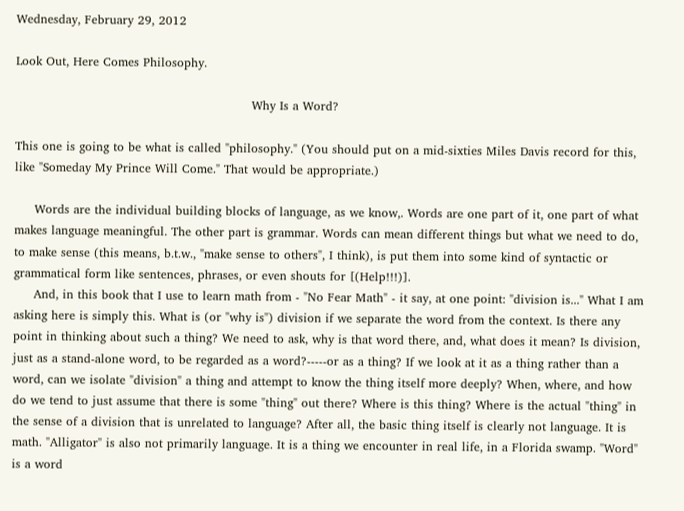Wednesday, February 29, 2012

Look Out, Here Comes Philosophy.

                                                           Why Is a Word?

This one is going to be what is called "philosophy." (You should put on a mid-sixties Miles Davis record for this, like "Someday My Prince Will Come." That would be appropriate.)

     Words are the individual building blocks of language, as we know,. Words are one part of it, one part of what makes language meaningful. The other part is grammar. Words can mean different things but what we need to do, to make sense (this means, b.t.w., "make sense to others", I think), is put them into some kind of syntactic or grammatical form like sentences, phrases, or even shouts for [(Help!!!)].
     And, in this book that I use to learn math from - "No Fear Math" - it say, at one point: "division is..." What I am asking here is simply this. What is (or "why is") division if we separate the word from the context. Is there any point in thinking about such a thing? We need to ask, why is that word there, and, what does it mean? Is division, just as a stand-alone word, to be regarded as a word?-----or as a thing? If we look at it as a thing rather than a word, can we isolate "division" a thing and attempt to know the thing itself more deeply? When, where, and how do we tend to just assume that there is some "thing" out there? Where is this thing? Where is the actual "thing" in the sense of a division that is unrelated to language? After all, the basic thing itself is clearly not language. It is math. "Alligator" is also not primarily language. It is a thing we encounter in real life, in a Florida swamp. "Word" is a word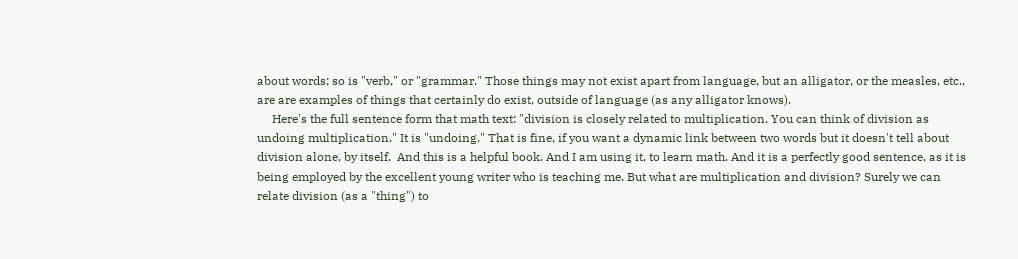about words; so is "verb," or "grammar." Those things may not exist apart from language, but an alligator, or the measles, etc., are are examples of things that certainly do exist, outside of language (as any alligator knows).
     Here's the full sentence form that math text: "division is closely related to multiplication. You can think of division as undoing multiplication." It is "undoing." That is fine, if you want a dynamic link between two words but it doesn't tell about division alone, by itself.  And this is a helpful book. And I am using it, to learn math. And it is a perfectly good sentence, as it is being employed by the excellent young writer who is teaching me. But what are multiplication and division? Surely we can relate division (as a "thing") to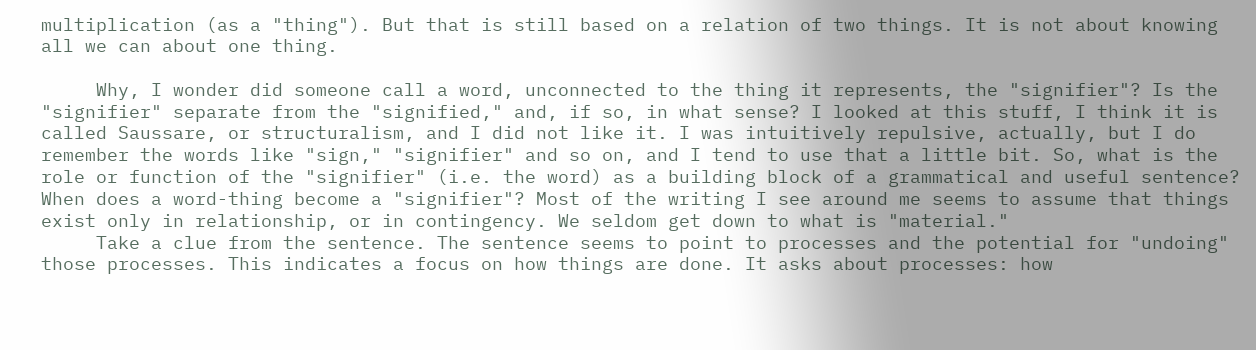multiplication (as a "thing"). But that is still based on a relation of two things. It is not about knowing all we can about one thing.

     Why, I wonder did someone call a word, unconnected to the thing it represents, the "signifier"? Is the "signifier" separate from the "signified," and, if so, in what sense? I looked at this stuff, I think it is called Saussare, or structuralism, and I did not like it. I was intuitively repulsive, actually, but I do remember the words like "sign," "signifier" and so on, and I tend to use that a little bit. So, what is the role or function of the "signifier" (i.e. the word) as a building block of a grammatical and useful sentence? When does a word-thing become a "signifier"? Most of the writing I see around me seems to assume that things exist only in relationship, or in contingency. We seldom get down to what is "material."
     Take a clue from the sentence. The sentence seems to point to processes and the potential for "undoing" those processes. This indicates a focus on how things are done. It asks about processes: how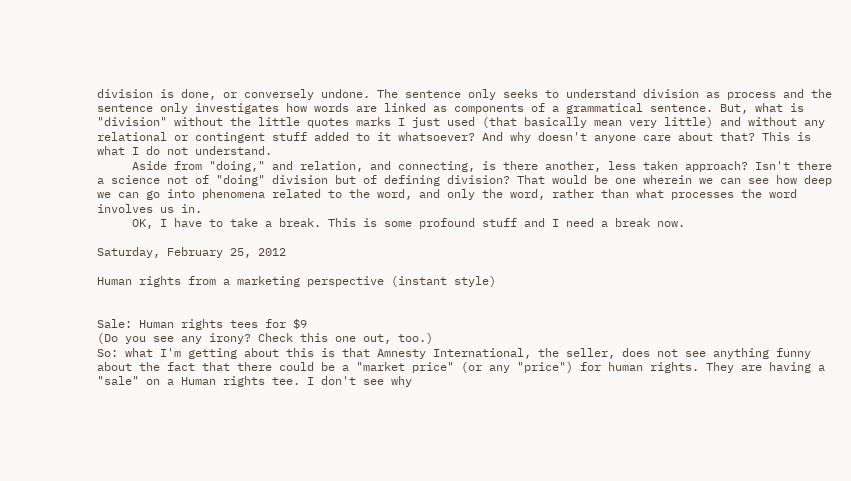division is done, or conversely undone. The sentence only seeks to understand division as process and the sentence only investigates how words are linked as components of a grammatical sentence. But, what is "division" without the little quotes marks I just used (that basically mean very little) and without any relational or contingent stuff added to it whatsoever? And why doesn't anyone care about that? This is what I do not understand.
     Aside from "doing," and relation, and connecting, is there another, less taken approach? Isn't there a science not of "doing" division but of defining division? That would be one wherein we can see how deep we can go into phenomena related to the word, and only the word, rather than what processes the word involves us in.
     OK, I have to take a break. This is some profound stuff and I need a break now.

Saturday, February 25, 2012

Human rights from a marketing perspective (instant style)


Sale: Human rights tees for $9
(Do you see any irony? Check this one out, too.)
So: what I'm getting about this is that Amnesty International, the seller, does not see anything funny about the fact that there could be a "market price" (or any "price") for human rights. They are having a "sale" on a Human rights tee. I don't see why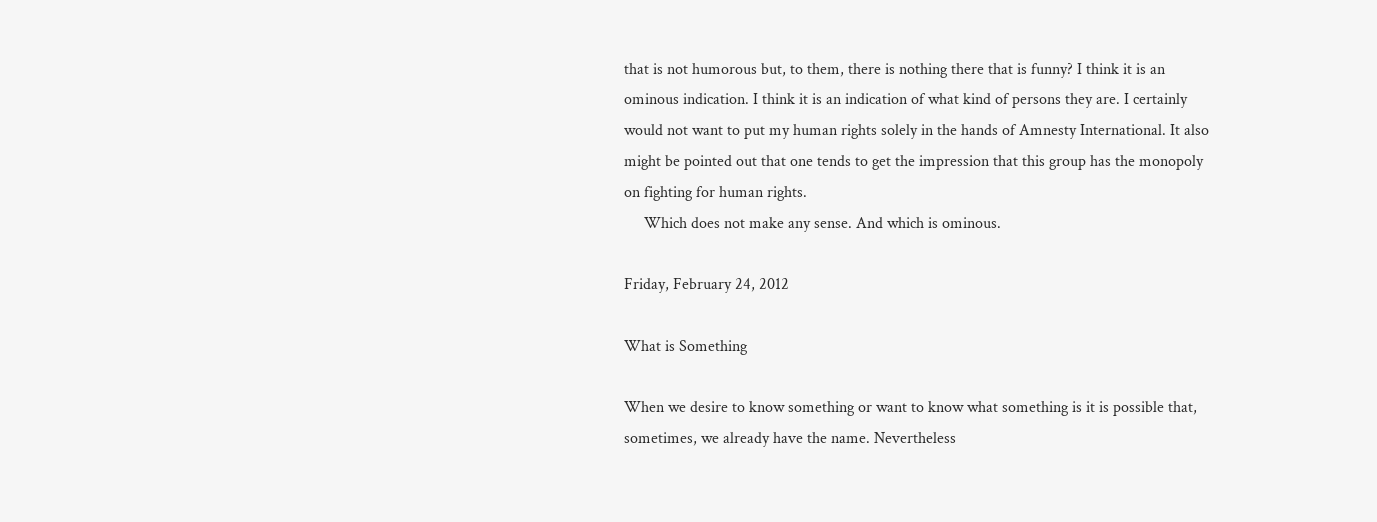that is not humorous but, to them, there is nothing there that is funny? I think it is an ominous indication. I think it is an indication of what kind of persons they are. I certainly would not want to put my human rights solely in the hands of Amnesty International. It also might be pointed out that one tends to get the impression that this group has the monopoly on fighting for human rights.
     Which does not make any sense. And which is ominous.

Friday, February 24, 2012

What is Something

When we desire to know something or want to know what something is it is possible that, sometimes, we already have the name. Nevertheless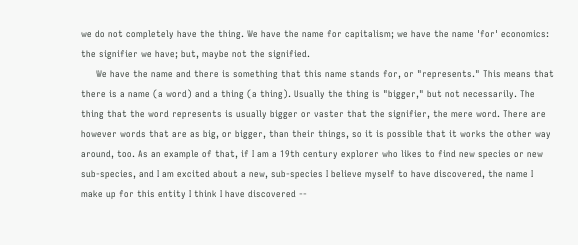we do not completely have the thing. We have the name for capitalism; we have the name 'for' economics: the signifier we have; but, maybe not the signified.
     We have the name and there is something that this name stands for, or "represents." This means that there is a name (a word) and a thing (a thing). Usually the thing is "bigger," but not necessarily. The thing that the word represents is usually bigger or vaster that the signifier, the mere word. There are however words that are as big, or bigger, than their things, so it is possible that it works the other way around, too. As an example of that, if I am a 19th century explorer who likes to find new species or new sub-species, and I am excited about a new, sub-species I believe myself to have discovered, the name I make up for this entity I think I have discovered --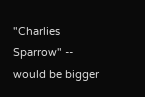"Charlies Sparrow" -- would be bigger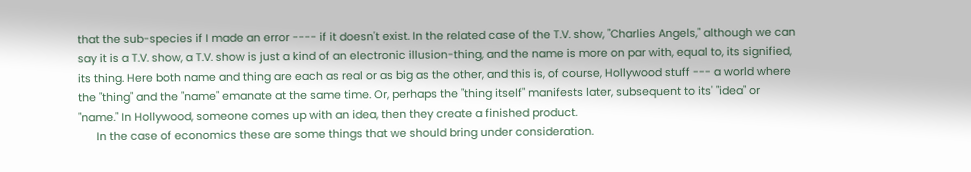that the sub-species if I made an error ---- if it doesn't exist. In the related case of the T.V. show, "Charlies Angels," although we can say it is a T.V. show, a T.V. show is just a kind of an electronic illusion-thing, and the name is more on par with, equal to, its signified, its thing. Here both name and thing are each as real or as big as the other, and this is, of course, Hollywood stuff --- a world where the "thing" and the "name" emanate at the same time. Or, perhaps the "thing itself" manifests later, subsequent to its' "idea" or "name." In Hollywood, someone comes up with an idea, then they create a finished product.
      In the case of economics these are some things that we should bring under consideration.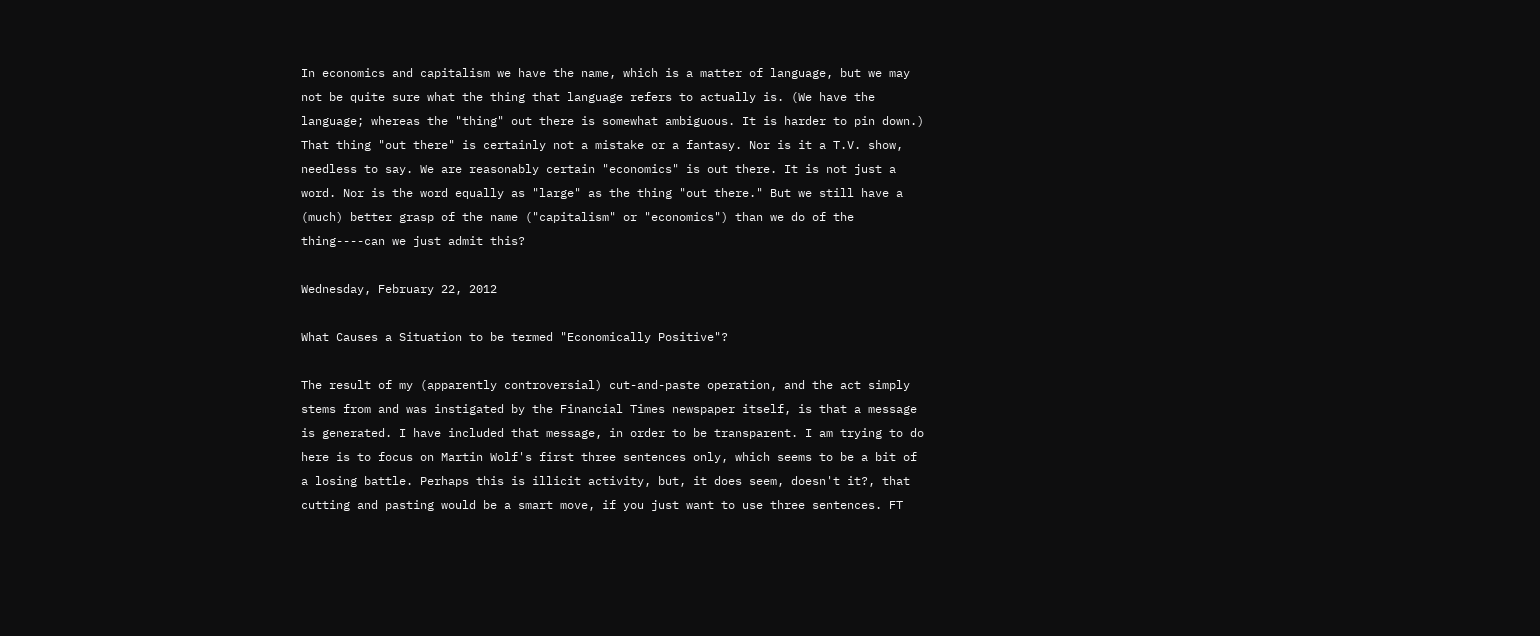In economics and capitalism we have the name, which is a matter of language, but we may not be quite sure what the thing that language refers to actually is. (We have the language; whereas the "thing" out there is somewhat ambiguous. It is harder to pin down.) That thing "out there" is certainly not a mistake or a fantasy. Nor is it a T.V. show, needless to say. We are reasonably certain "economics" is out there. It is not just a word. Nor is the word equally as "large" as the thing "out there." But we still have a (much) better grasp of the name ("capitalism" or "economics") than we do of the thing----can we just admit this?

Wednesday, February 22, 2012

What Causes a Situation to be termed "Economically Positive"?

The result of my (apparently controversial) cut-and-paste operation, and the act simply stems from and was instigated by the Financial Times newspaper itself, is that a message is generated. I have included that message, in order to be transparent. I am trying to do here is to focus on Martin Wolf's first three sentences only, which seems to be a bit of a losing battle. Perhaps this is illicit activity, but, it does seem, doesn't it?, that cutting and pasting would be a smart move, if you just want to use three sentences. FT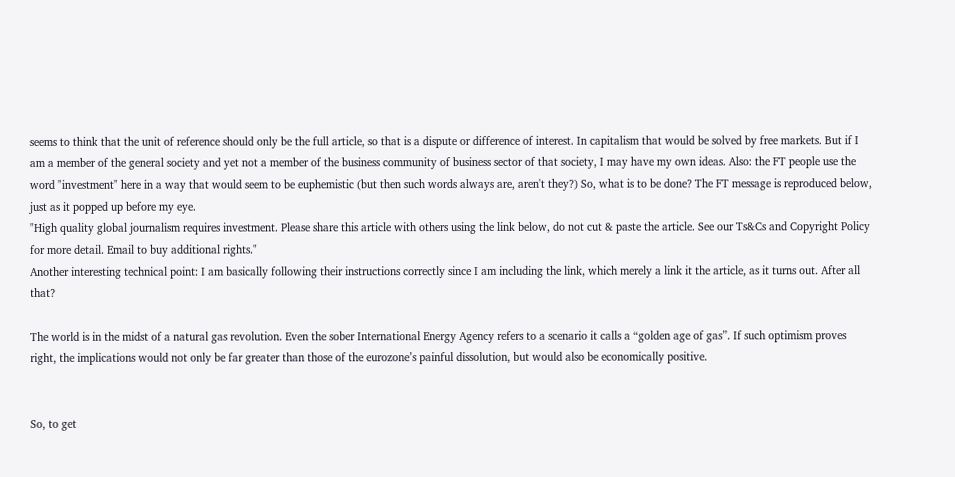seems to think that the unit of reference should only be the full article, so that is a dispute or difference of interest. In capitalism that would be solved by free markets. But if I am a member of the general society and yet not a member of the business community of business sector of that society, I may have my own ideas. Also: the FT people use the word "investment" here in a way that would seem to be euphemistic (but then such words always are, aren't they?) So, what is to be done? The FT message is reproduced below, just as it popped up before my eye.
"High quality global journalism requires investment. Please share this article with others using the link below, do not cut & paste the article. See our Ts&Cs and Copyright Policy for more detail. Email to buy additional rights."
Another interesting technical point: I am basically following their instructions correctly since I am including the link, which merely a link it the article, as it turns out. After all that?

The world is in the midst of a natural gas revolution. Even the sober International Energy Agency refers to a scenario it calls a “golden age of gas”. If such optimism proves right, the implications would not only be far greater than those of the eurozone’s painful dissolution, but would also be economically positive.


So, to get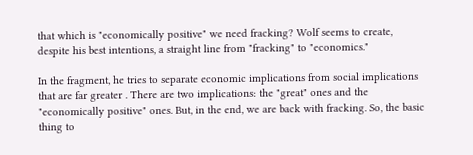that which is "economically positive" we need fracking? Wolf seems to create, despite his best intentions, a straight line from "fracking" to "economics."

In the fragment, he tries to separate economic implications from social implications that are far greater . There are two implications: the "great" ones and the "economically positive" ones. But, in the end, we are back with fracking. So, the basic thing to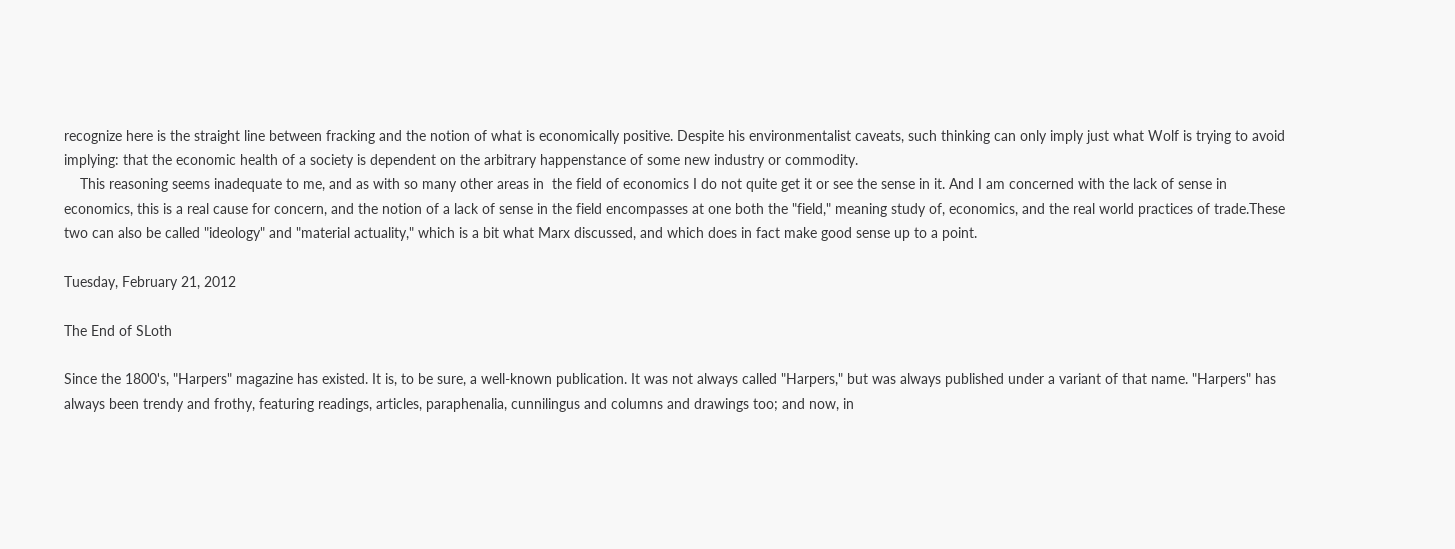recognize here is the straight line between fracking and the notion of what is economically positive. Despite his environmentalist caveats, such thinking can only imply just what Wolf is trying to avoid implying: that the economic health of a society is dependent on the arbitrary happenstance of some new industry or commodity.
    This reasoning seems inadequate to me, and as with so many other areas in  the field of economics I do not quite get it or see the sense in it. And I am concerned with the lack of sense in economics, this is a real cause for concern, and the notion of a lack of sense in the field encompasses at one both the "field," meaning study of, economics, and the real world practices of trade.These two can also be called "ideology" and "material actuality," which is a bit what Marx discussed, and which does in fact make good sense up to a point.

Tuesday, February 21, 2012

The End of SLoth

Since the 1800's, "Harpers" magazine has existed. It is, to be sure, a well-known publication. It was not always called "Harpers," but was always published under a variant of that name. "Harpers" has always been trendy and frothy, featuring readings, articles, paraphenalia, cunnilingus and columns and drawings too; and now, in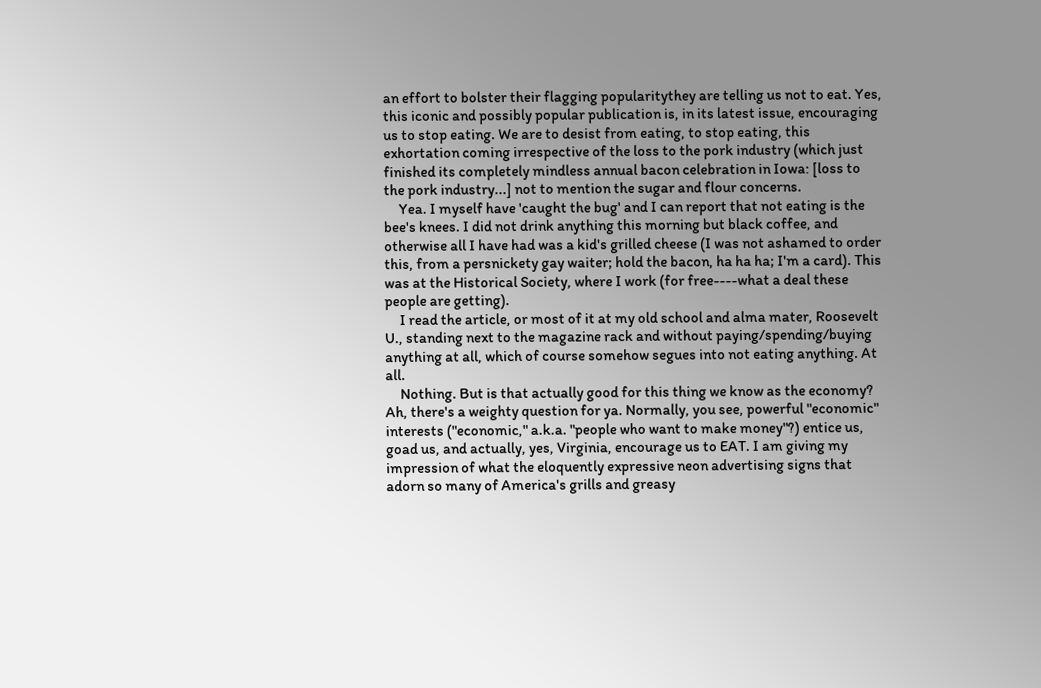an effort to bolster their flagging popularitythey are telling us not to eat. Yes, this iconic and possibly popular publication is, in its latest issue, encouraging us to stop eating. We are to desist from eating, to stop eating, this exhortation coming irrespective of the loss to the pork industry (which just finished its completely mindless annual bacon celebration in Iowa: [loss to the pork industry...] not to mention the sugar and flour concerns.
     Yea. I myself have 'caught the bug' and I can report that not eating is the bee's knees. I did not drink anything this morning but black coffee, and otherwise all I have had was a kid's grilled cheese (I was not ashamed to order this, from a persnickety gay waiter; hold the bacon, ha ha ha; I'm a card). This was at the Historical Society, where I work (for free----what a deal these people are getting).
     I read the article, or most of it at my old school and alma mater, Roosevelt U., standing next to the magazine rack and without paying/spending/buying anything at all, which of course somehow segues into not eating anything. At all.
     Nothing. But is that actually good for this thing we know as the economy? Ah, there's a weighty question for ya. Normally, you see, powerful "economic" interests ("economic," a.k.a. "people who want to make money"?) entice us, goad us, and actually, yes, Virginia, encourage us to EAT. I am giving my impression of what the eloquently expressive neon advertising signs that adorn so many of America's grills and greasy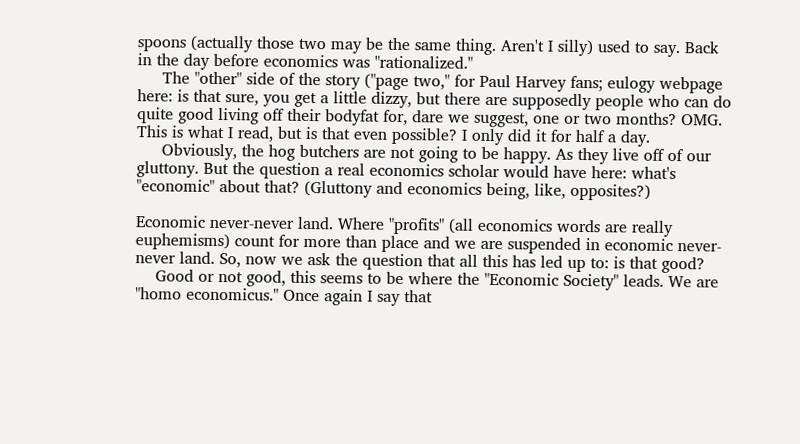spoons (actually those two may be the same thing. Aren't I silly) used to say. Back in the day before economics was "rationalized."
     The "other" side of the story ("page two," for Paul Harvey fans; eulogy webpage here: is that sure, you get a little dizzy, but there are supposedly people who can do quite good living off their bodyfat for, dare we suggest, one or two months? OMG. This is what I read, but is that even possible? I only did it for half a day.
     Obviously, the hog butchers are not going to be happy. As they live off of our gluttony. But the question a real economics scholar would have here: what's "economic" about that? (Gluttony and economics being, like, opposites?)

Economic never-never land. Where "profits" (all economics words are really euphemisms) count for more than place and we are suspended in economic never-never land. So, now we ask the question that all this has led up to: is that good?
    Good or not good, this seems to be where the "Economic Society" leads. We are "homo economicus." Once again I say that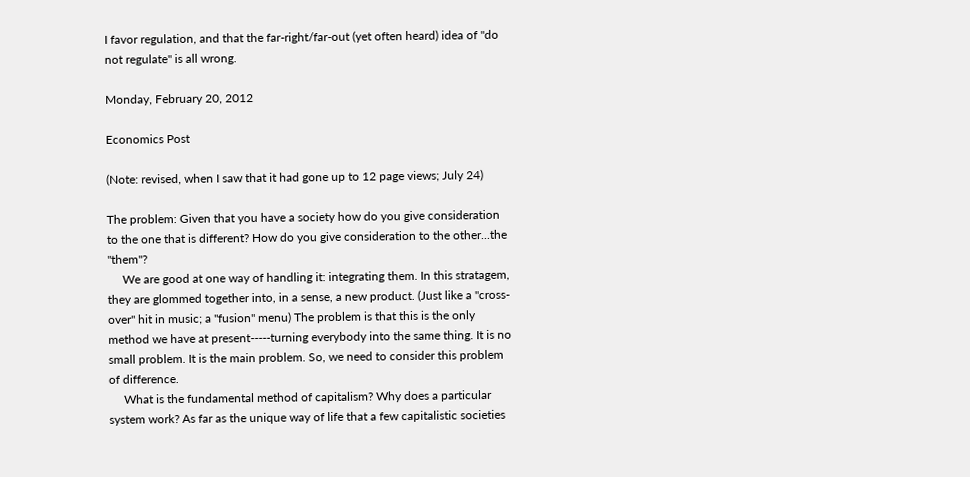I favor regulation, and that the far-right/far-out (yet often heard) idea of "do not regulate" is all wrong.

Monday, February 20, 2012

Economics Post

(Note: revised, when I saw that it had gone up to 12 page views; July 24)

The problem: Given that you have a society how do you give consideration to the one that is different? How do you give consideration to the other...the "them"?
     We are good at one way of handling it: integrating them. In this stratagem, they are glommed together into, in a sense, a new product. (Just like a "cross-over" hit in music; a "fusion" menu) The problem is that this is the only method we have at present-----turning everybody into the same thing. It is no small problem. It is the main problem. So, we need to consider this problem of difference.
     What is the fundamental method of capitalism? Why does a particular system work? As far as the unique way of life that a few capitalistic societies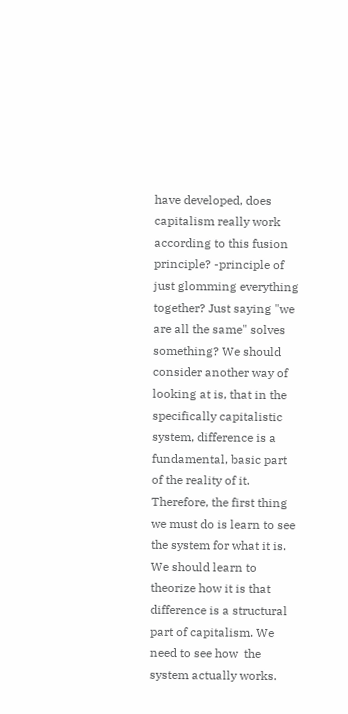have developed, does capitalism really work according to this fusion principle? -principle of just glomming everything together? Just saying "we are all the same" solves something? We should consider another way of looking at is, that in the specifically capitalistic system, difference is a fundamental, basic part of the reality of it. Therefore, the first thing we must do is learn to see the system for what it is. We should learn to theorize how it is that difference is a structural part of capitalism. We need to see how  the system actually works.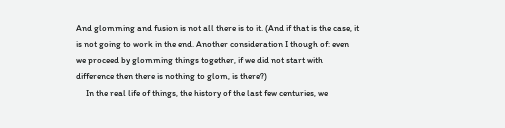And glomming and fusion is not all there is to it. (And if that is the case, it is not going to work in the end. Another consideration I though of: even we proceed by glomming things together, if we did not start with difference then there is nothing to glom, is there?)
     In the real life of things, the history of the last few centuries, we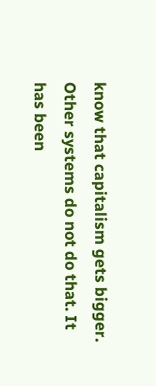know that capitalism gets bigger. Other systems do not do that. It has been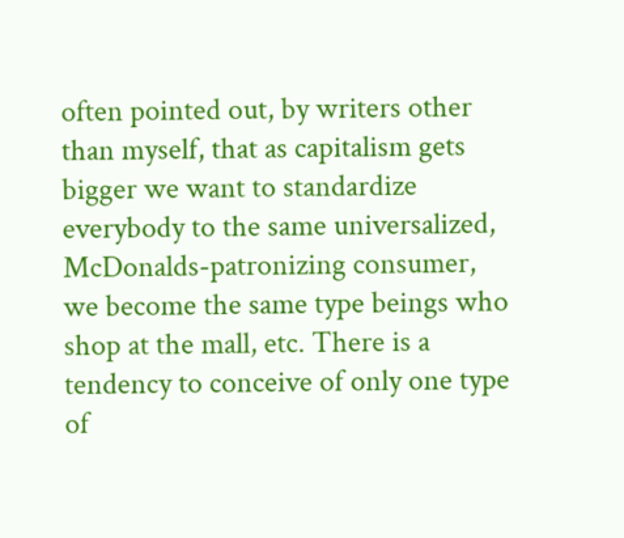often pointed out, by writers other than myself, that as capitalism gets bigger we want to standardize everybody to the same universalized, McDonalds-patronizing consumer, we become the same type beings who shop at the mall, etc. There is a tendency to conceive of only one type of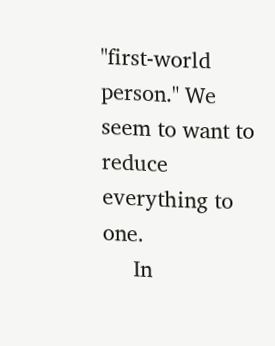"first-world person." We seem to want to reduce everything to one.
     In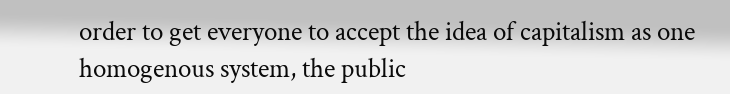order to get everyone to accept the idea of capitalism as one homogenous system, the public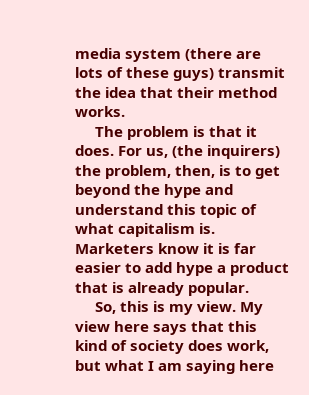media system (there are lots of these guys) transmit the idea that their method works.
     The problem is that it does. For us, (the inquirers) the problem, then, is to get beyond the hype and understand this topic of what capitalism is. Marketers know it is far easier to add hype a product that is already popular.
     So, this is my view. My view here says that this kind of society does work, but what I am saying here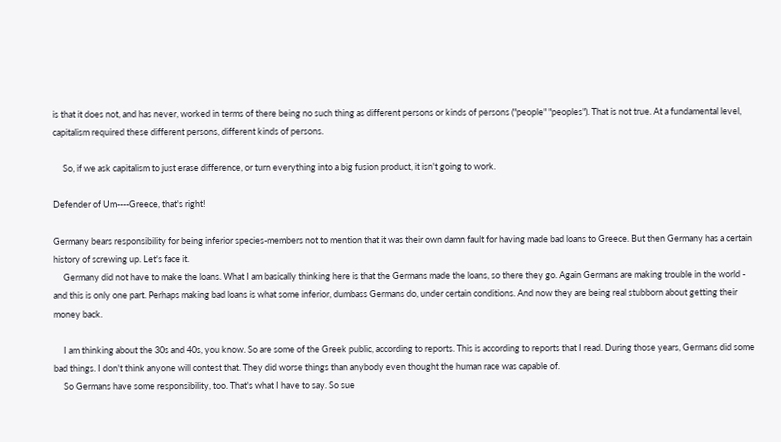is that it does not, and has never, worked in terms of there being no such thing as different persons or kinds of persons ("people" "peoples"). That is not true. At a fundamental level, capitalism required these different persons, different kinds of persons.

     So, if we ask capitalism to just erase difference, or turn everything into a big fusion product, it isn't going to work.

Defender of Um----Greece, that's right!

Germany bears responsibility for being inferior species-members not to mention that it was their own damn fault for having made bad loans to Greece. But then Germany has a certain history of screwing up. Let's face it.
     Germany did not have to make the loans. What I am basically thinking here is that the Germans made the loans, so there they go. Again Germans are making trouble in the world -  and this is only one part. Perhaps making bad loans is what some inferior, dumbass Germans do, under certain conditions. And now they are being real stubborn about getting their money back.

     I am thinking about the 30s and 40s, you know. So are some of the Greek public, according to reports. This is according to reports that I read. During those years, Germans did some bad things. I don't think anyone will contest that. They did worse things than anybody even thought the human race was capable of.
     So Germans have some responsibility, too. That's what I have to say. So sue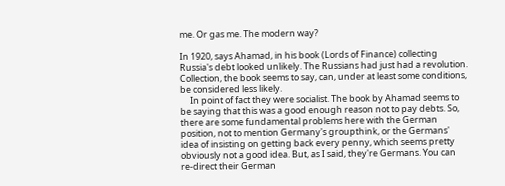me. Or gas me. The modern way?

In 1920, says Ahamad, in his book (Lords of Finance) collecting Russia's debt looked unlikely. The Russians had just had a revolution. Collection, the book seems to say, can, under at least some conditions, be considered less likely.
     In point of fact they were socialist. The book by Ahamad seems to be saying that this was a good enough reason not to pay debts. So, there are some fundamental problems here with the German position, not to mention Germany's groupthink, or the Germans' idea of insisting on getting back every penny, which seems pretty obviously not a good idea. But, as I said, they're Germans. You can re-direct their German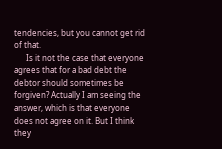tendencies, but you cannot get rid of that.
      Is it not the case that everyone agrees that for a bad debt the debtor should sometimes be forgiven? Actually I am seeing the answer, which is that everyone does not agree on it. But I think they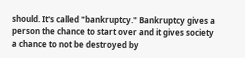should. It's called "bankruptcy." Bankruptcy gives a person the chance to start over and it gives society a chance to not be destroyed by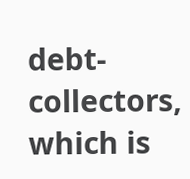debt-collectors, which is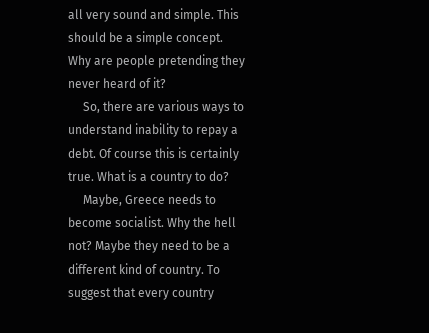all very sound and simple. This should be a simple concept. Why are people pretending they never heard of it?
     So, there are various ways to understand inability to repay a debt. Of course this is certainly true. What is a country to do?
     Maybe, Greece needs to become socialist. Why the hell not? Maybe they need to be a different kind of country. To suggest that every country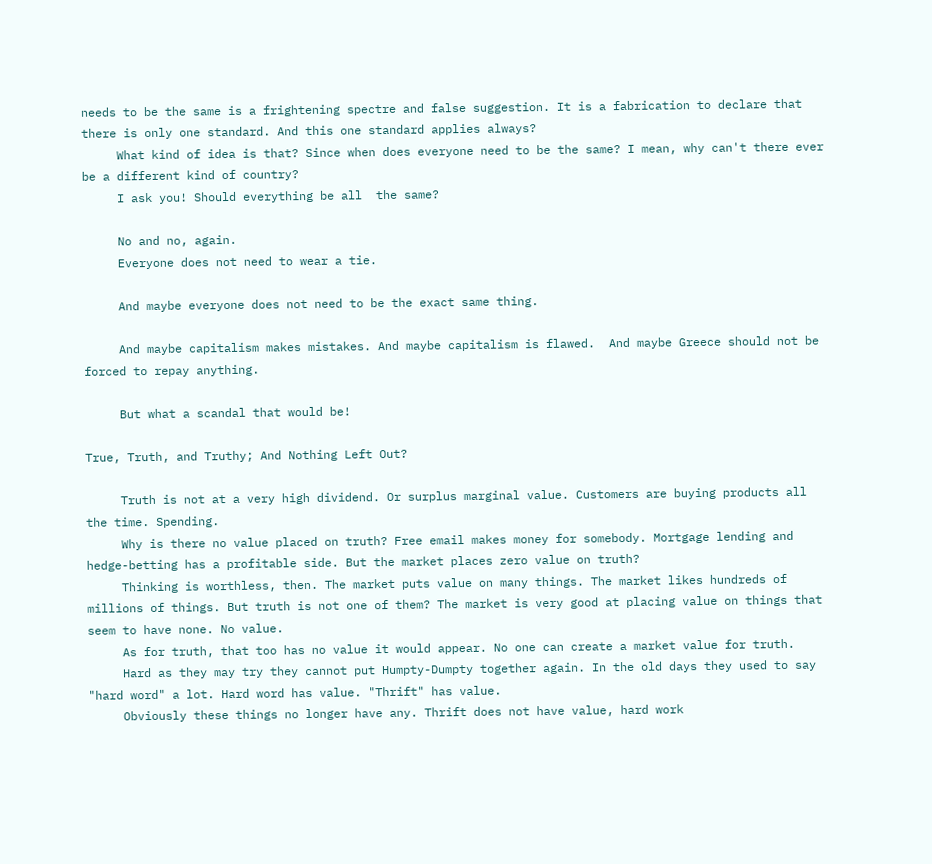needs to be the same is a frightening spectre and false suggestion. It is a fabrication to declare that there is only one standard. And this one standard applies always?
     What kind of idea is that? Since when does everyone need to be the same? I mean, why can't there ever be a different kind of country?
     I ask you! Should everything be all  the same?

     No and no, again.
     Everyone does not need to wear a tie.

     And maybe everyone does not need to be the exact same thing.

     And maybe capitalism makes mistakes. And maybe capitalism is flawed.  And maybe Greece should not be forced to repay anything.

     But what a scandal that would be!

True, Truth, and Truthy; And Nothing Left Out?

     Truth is not at a very high dividend. Or surplus marginal value. Customers are buying products all the time. Spending.
     Why is there no value placed on truth? Free email makes money for somebody. Mortgage lending and hedge-betting has a profitable side. But the market places zero value on truth?
     Thinking is worthless, then. The market puts value on many things. The market likes hundreds of millions of things. But truth is not one of them? The market is very good at placing value on things that seem to have none. No value.
     As for truth, that too has no value it would appear. No one can create a market value for truth.
     Hard as they may try they cannot put Humpty-Dumpty together again. In the old days they used to say "hard word" a lot. Hard word has value. "Thrift" has value.
     Obviously these things no longer have any. Thrift does not have value, hard work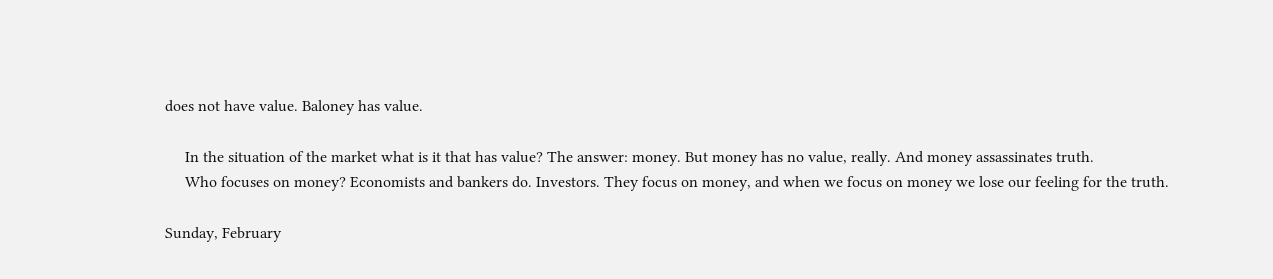does not have value. Baloney has value.

     In the situation of the market what is it that has value? The answer: money. But money has no value, really. And money assassinates truth.
     Who focuses on money? Economists and bankers do. Investors. They focus on money, and when we focus on money we lose our feeling for the truth.

Sunday, February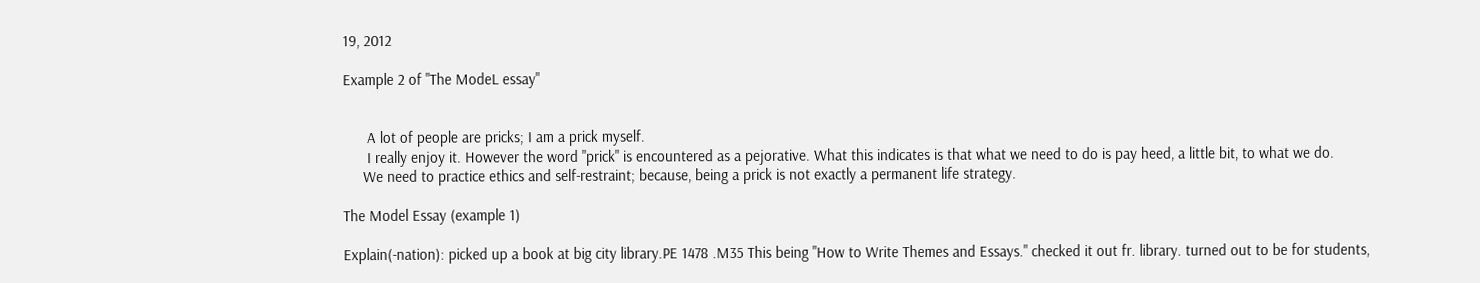19, 2012

Example 2 of "The ModeL essay"


      A lot of people are pricks; I am a prick myself.
      I really enjoy it. However the word "prick" is encountered as a pejorative. What this indicates is that what we need to do is pay heed, a little bit, to what we do.
     We need to practice ethics and self-restraint; because, being a prick is not exactly a permanent life strategy.

The Model Essay (example 1)

Explain(-nation): picked up a book at big city library.PE 1478 .M35 This being "How to Write Themes and Essays." checked it out fr. library. turned out to be for students,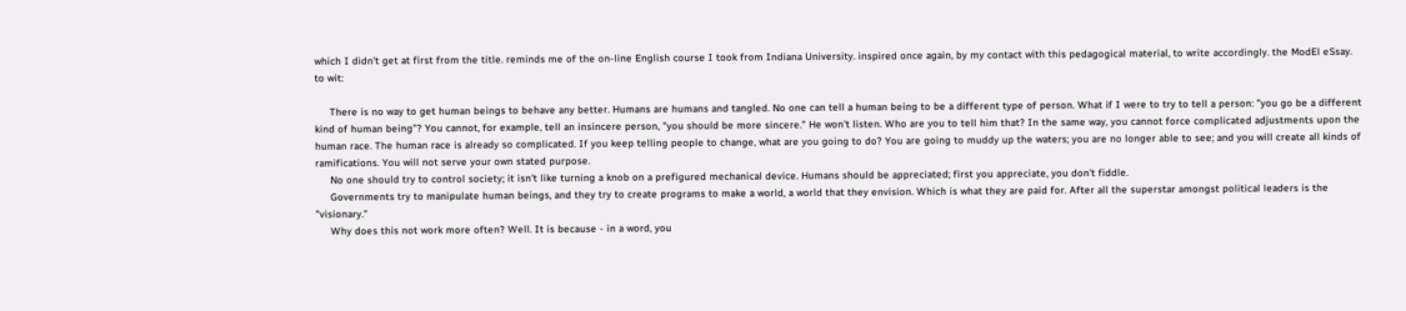which I didn't get at first from the title. reminds me of the on-line English course I took from Indiana University. inspired once again, by my contact with this pedagogical material, to write accordingly. the ModEl eSsay. to wit:

     There is no way to get human beings to behave any better. Humans are humans and tangled. No one can tell a human being to be a different type of person. What if I were to try to tell a person: "you go be a different kind of human being"? You cannot, for example, tell an insincere person, "you should be more sincere." He won't listen. Who are you to tell him that? In the same way, you cannot force complicated adjustments upon the human race. The human race is already so complicated. If you keep telling people to change, what are you going to do? You are going to muddy up the waters; you are no longer able to see; and you will create all kinds of ramifications. You will not serve your own stated purpose.
     No one should try to control society; it isn't like turning a knob on a prefigured mechanical device. Humans should be appreciated; first you appreciate, you don't fiddle.
     Governments try to manipulate human beings, and they try to create programs to make a world, a world that they envision. Which is what they are paid for. After all the superstar amongst political leaders is the "visionary."
     Why does this not work more often? Well. It is because - in a word, you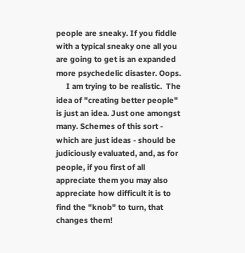people are sneaky. If you fiddle with a typical sneaky one all you are going to get is an expanded more psychedelic disaster. Oops.
     I am trying to be realistic.  The idea of "creating better people" is just an idea. Just one amongst many. Schemes of this sort - which are just ideas - should be judiciously evaluated, and, as for people, if you first of all appreciate them you may also appreciate how difficult it is to find the "knob" to turn, that changes them!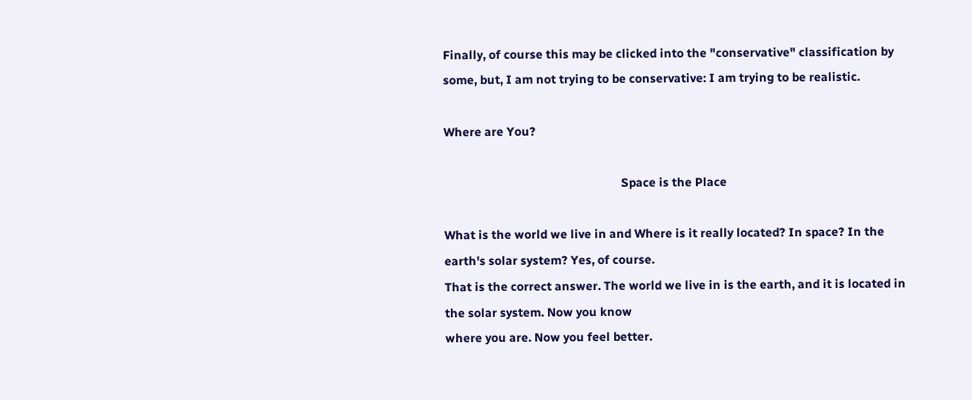Finally, of course this may be clicked into the "conservative" classification by some, but, I am not trying to be conservative: I am trying to be realistic.

Where are You?

                                                           Space is the Place

What is the world we live in and Where is it really located? In space? In the earth's solar system? Yes, of course.
That is the correct answer. The world we live in is the earth, and it is located in the solar system. Now you know
where you are. Now you feel better.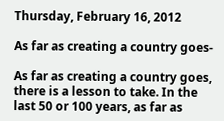Thursday, February 16, 2012

As far as creating a country goes-

As far as creating a country goes, there is a lesson to take. In the last 50 or 100 years, as far as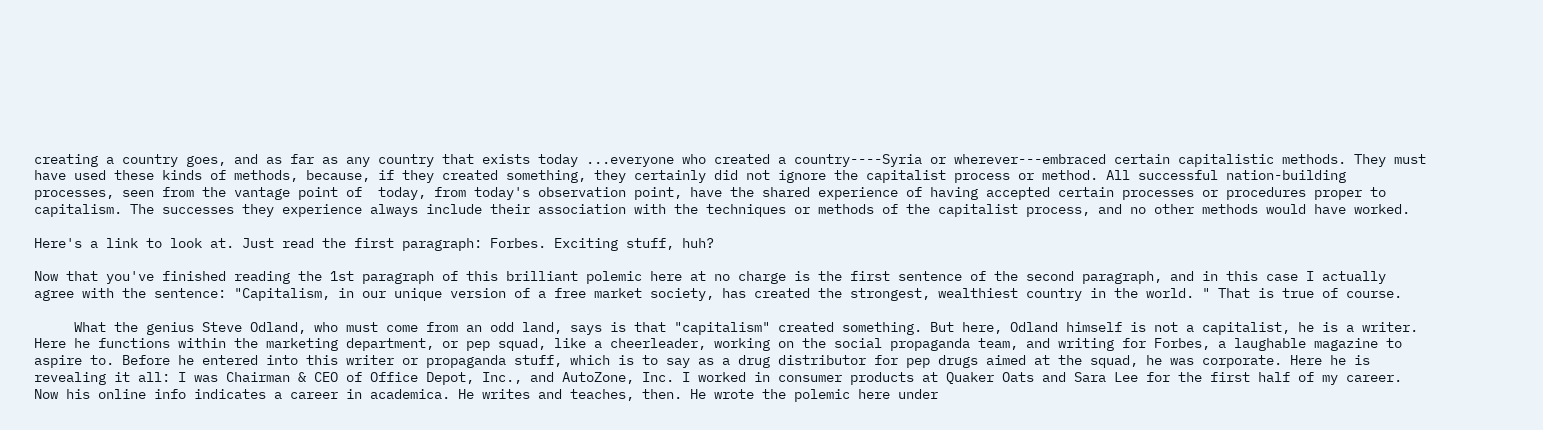creating a country goes, and as far as any country that exists today ...everyone who created a country----Syria or wherever---embraced certain capitalistic methods. They must have used these kinds of methods, because, if they created something, they certainly did not ignore the capitalist process or method. All successful nation-building processes, seen from the vantage point of  today, from today's observation point, have the shared experience of having accepted certain processes or procedures proper to capitalism. The successes they experience always include their association with the techniques or methods of the capitalist process, and no other methods would have worked.

Here's a link to look at. Just read the first paragraph: Forbes. Exciting stuff, huh?

Now that you've finished reading the 1st paragraph of this brilliant polemic here at no charge is the first sentence of the second paragraph, and in this case I actually agree with the sentence: "Capitalism, in our unique version of a free market society, has created the strongest, wealthiest country in the world. " That is true of course.

     What the genius Steve Odland, who must come from an odd land, says is that "capitalism" created something. But here, Odland himself is not a capitalist, he is a writer. Here he functions within the marketing department, or pep squad, like a cheerleader, working on the social propaganda team, and writing for Forbes, a laughable magazine to aspire to. Before he entered into this writer or propaganda stuff, which is to say as a drug distributor for pep drugs aimed at the squad, he was corporate. Here he is revealing it all: I was Chairman & CEO of Office Depot, Inc., and AutoZone, Inc. I worked in consumer products at Quaker Oats and Sara Lee for the first half of my career. Now his online info indicates a career in academica. He writes and teaches, then. He wrote the polemic here under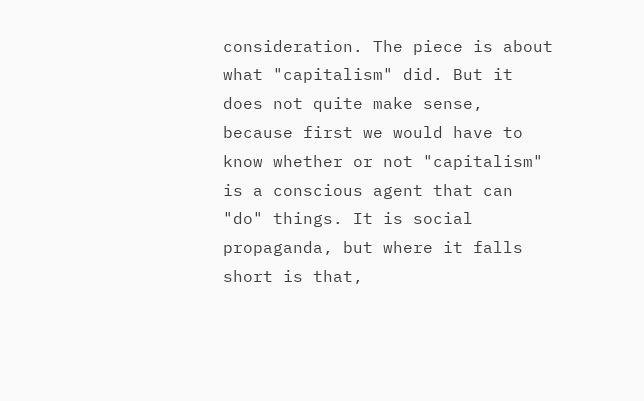consideration. The piece is about what "capitalism" did. But it does not quite make sense, because first we would have to know whether or not "capitalism" is a conscious agent that can "do" things. It is social propaganda, but where it falls short is that,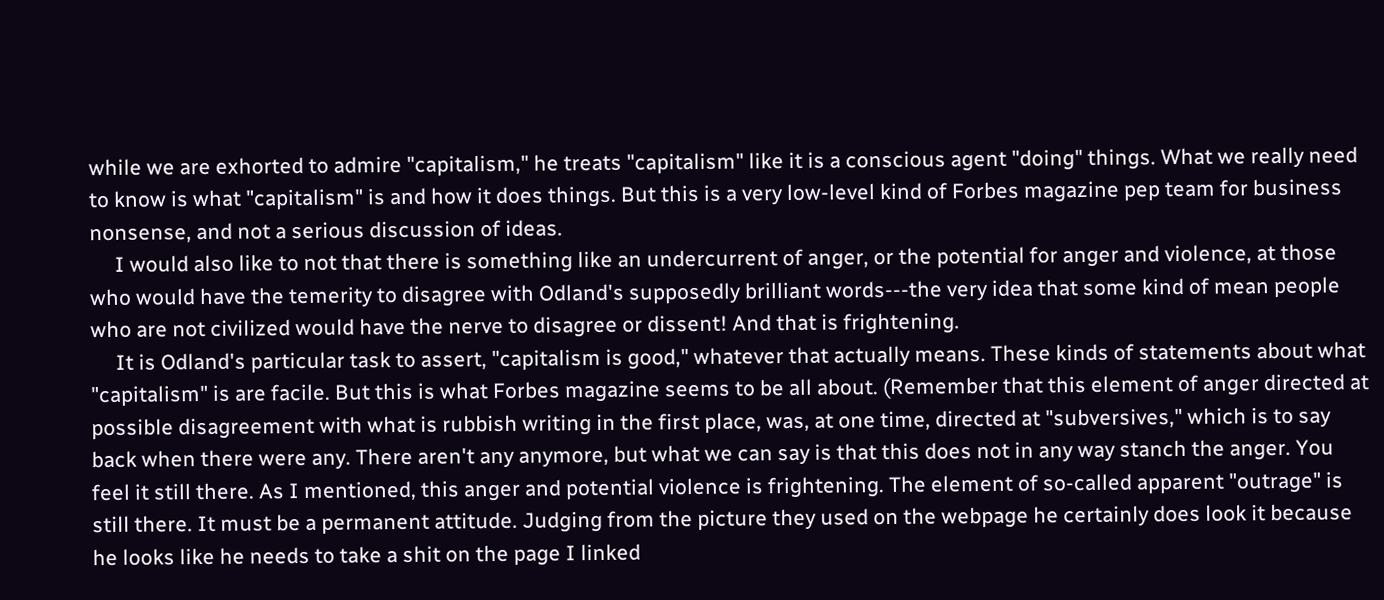while we are exhorted to admire "capitalism," he treats "capitalism" like it is a conscious agent "doing" things. What we really need to know is what "capitalism" is and how it does things. But this is a very low-level kind of Forbes magazine pep team for business nonsense, and not a serious discussion of ideas.
     I would also like to not that there is something like an undercurrent of anger, or the potential for anger and violence, at those who would have the temerity to disagree with Odland's supposedly brilliant words---the very idea that some kind of mean people who are not civilized would have the nerve to disagree or dissent! And that is frightening.
     It is Odland's particular task to assert, "capitalism is good," whatever that actually means. These kinds of statements about what "capitalism" is are facile. But this is what Forbes magazine seems to be all about. (Remember that this element of anger directed at possible disagreement with what is rubbish writing in the first place, was, at one time, directed at "subversives," which is to say back when there were any. There aren't any anymore, but what we can say is that this does not in any way stanch the anger. You feel it still there. As I mentioned, this anger and potential violence is frightening. The element of so-called apparent "outrage" is still there. It must be a permanent attitude. Judging from the picture they used on the webpage he certainly does look it because he looks like he needs to take a shit on the page I linked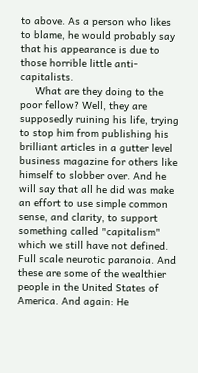to above. As a person who likes to blame, he would probably say that his appearance is due to those horrible little anti-capitalists.
     What are they doing to the poor fellow? Well, they are supposedly ruining his life, trying to stop him from publishing his brilliant articles in a gutter level business magazine for others like himself to slobber over. And he will say that all he did was make an effort to use simple common sense, and clarity, to support something called "capitalism" which we still have not defined. Full scale neurotic paranoia. And these are some of the wealthier people in the United States of America. And again: He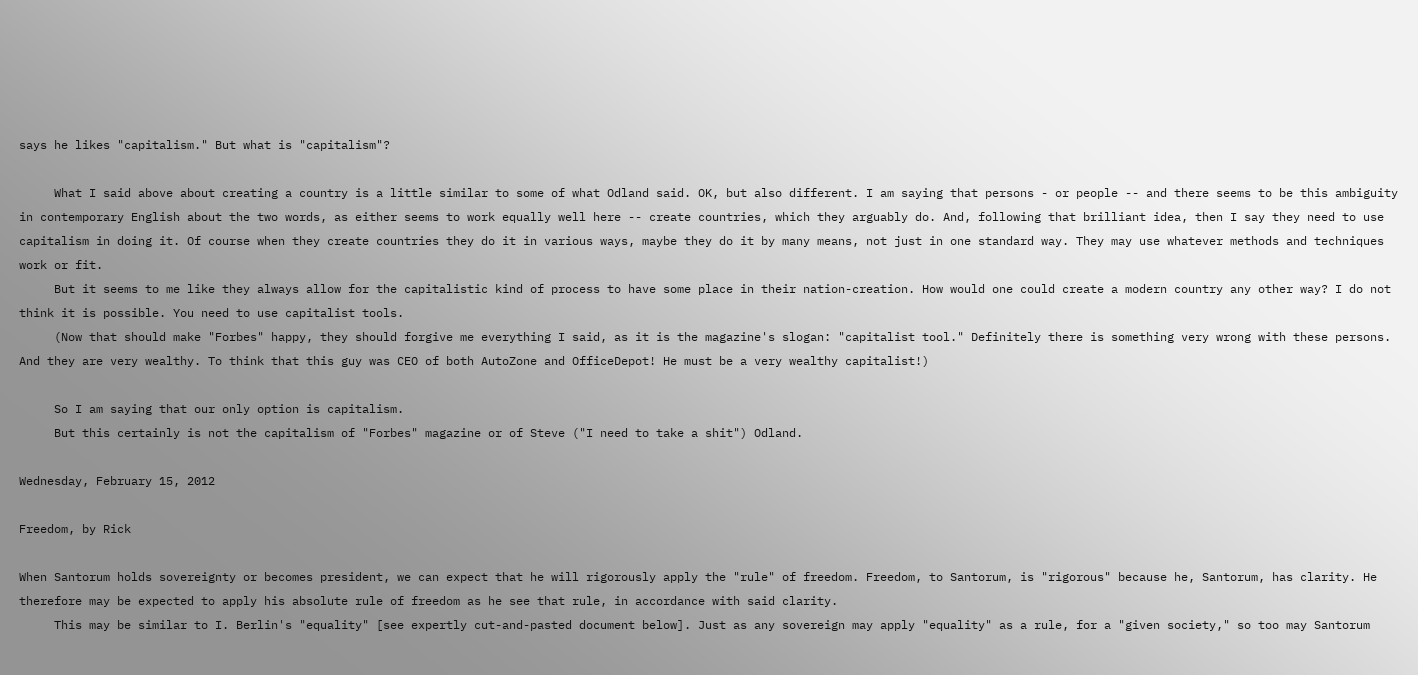says he likes "capitalism." But what is "capitalism"?

     What I said above about creating a country is a little similar to some of what Odland said. OK, but also different. I am saying that persons - or people -- and there seems to be this ambiguity in contemporary English about the two words, as either seems to work equally well here -- create countries, which they arguably do. And, following that brilliant idea, then I say they need to use capitalism in doing it. Of course when they create countries they do it in various ways, maybe they do it by many means, not just in one standard way. They may use whatever methods and techniques work or fit.
     But it seems to me like they always allow for the capitalistic kind of process to have some place in their nation-creation. How would one could create a modern country any other way? I do not think it is possible. You need to use capitalist tools.
     (Now that should make "Forbes" happy, they should forgive me everything I said, as it is the magazine's slogan: "capitalist tool." Definitely there is something very wrong with these persons. And they are very wealthy. To think that this guy was CEO of both AutoZone and OfficeDepot! He must be a very wealthy capitalist!)

     So I am saying that our only option is capitalism.
     But this certainly is not the capitalism of "Forbes" magazine or of Steve ("I need to take a shit") Odland.

Wednesday, February 15, 2012

Freedom, by Rick

When Santorum holds sovereignty or becomes president, we can expect that he will rigorously apply the "rule" of freedom. Freedom, to Santorum, is "rigorous" because he, Santorum, has clarity. He therefore may be expected to apply his absolute rule of freedom as he see that rule, in accordance with said clarity.
     This may be similar to I. Berlin's "equality" [see expertly cut-and-pasted document below]. Just as any sovereign may apply "equality" as a rule, for a "given society," so too may Santorum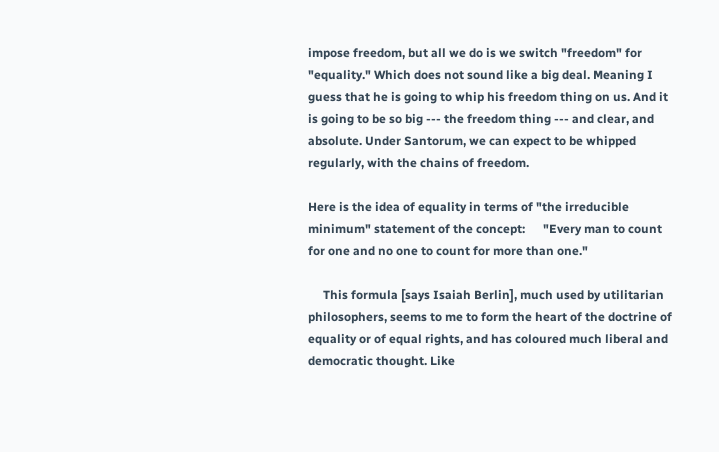impose freedom, but all we do is we switch "freedom" for "equality." Which does not sound like a big deal. Meaning I guess that he is going to whip his freedom thing on us. And it is going to be so big --- the freedom thing --- and clear, and absolute. Under Santorum, we can expect to be whipped regularly, with the chains of freedom.

Here is the idea of equality in terms of "the irreducible minimum" statement of the concept:      "Every man to count for one and no one to count for more than one."

     This formula [says Isaiah Berlin], much used by utilitarian philosophers, seems to me to form the heart of the doctrine of equality or of equal rights, and has coloured much liberal and democratic thought. Like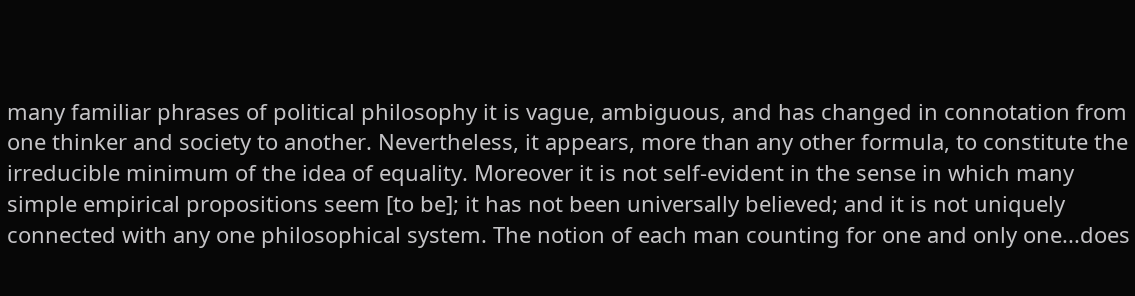many familiar phrases of political philosophy it is vague, ambiguous, and has changed in connotation from one thinker and society to another. Nevertheless, it appears, more than any other formula, to constitute the irreducible minimum of the idea of equality. Moreover it is not self-evident in the sense in which many simple empirical propositions seem [to be]; it has not been universally believed; and it is not uniquely connected with any one philosophical system. The notion of each man counting for one and only one...does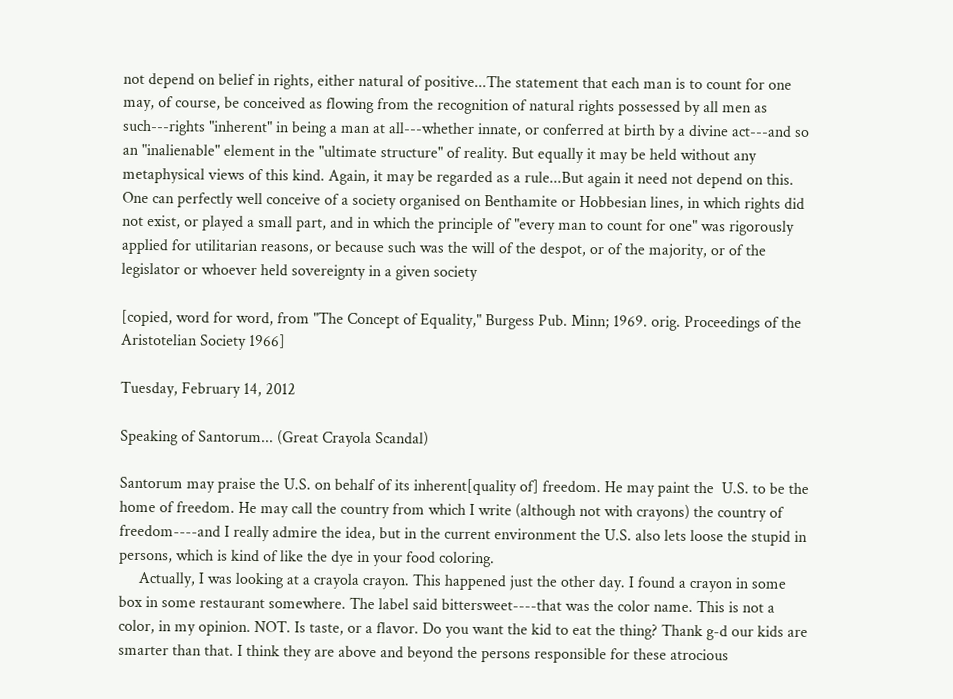not depend on belief in rights, either natural of positive...The statement that each man is to count for one may, of course, be conceived as flowing from the recognition of natural rights possessed by all men as such---rights "inherent" in being a man at all---whether innate, or conferred at birth by a divine act---and so an "inalienable" element in the "ultimate structure" of reality. But equally it may be held without any metaphysical views of this kind. Again, it may be regarded as a rule...But again it need not depend on this. One can perfectly well conceive of a society organised on Benthamite or Hobbesian lines, in which rights did not exist, or played a small part, and in which the principle of "every man to count for one" was rigorously applied for utilitarian reasons, or because such was the will of the despot, or of the majority, or of the legislator or whoever held sovereignty in a given society

[copied, word for word, from "The Concept of Equality," Burgess Pub. Minn; 1969. orig. Proceedings of the Aristotelian Society 1966]

Tuesday, February 14, 2012

Speaking of Santorum... (Great Crayola Scandal)

Santorum may praise the U.S. on behalf of its inherent[quality of] freedom. He may paint the  U.S. to be the home of freedom. He may call the country from which I write (although not with crayons) the country of freedom----and I really admire the idea, but in the current environment the U.S. also lets loose the stupid in persons, which is kind of like the dye in your food coloring.
     Actually, I was looking at a crayola crayon. This happened just the other day. I found a crayon in some box in some restaurant somewhere. The label said bittersweet----that was the color name. This is not a color, in my opinion. NOT. Is taste, or a flavor. Do you want the kid to eat the thing? Thank g-d our kids are smarter than that. I think they are above and beyond the persons responsible for these atrocious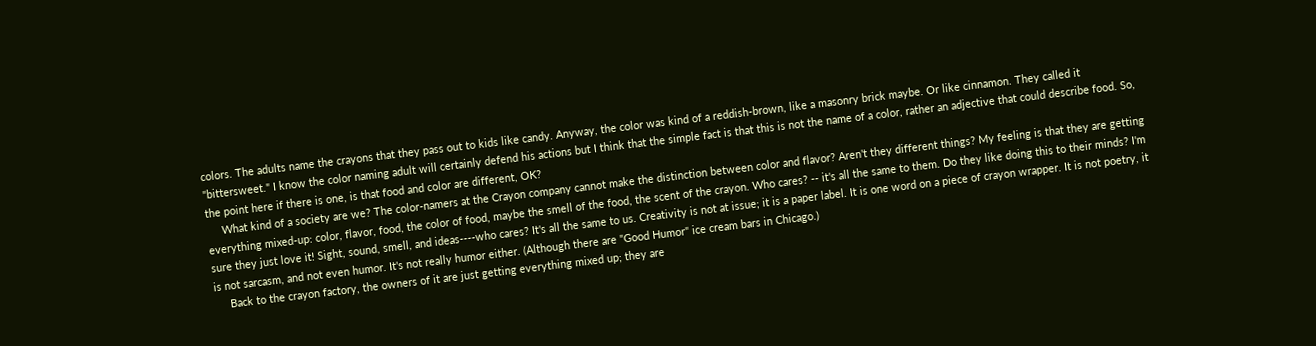colors. The adults name the crayons that they pass out to kids like candy. Anyway, the color was kind of a reddish-brown, like a masonry brick maybe. Or like cinnamon. They called it "bittersweet." I know the color naming adult will certainly defend his actions but I think that the simple fact is that this is not the name of a color, rather an adjective that could describe food. So, the point here if there is one, is that food and color are different, OK?
     What kind of a society are we? The color-namers at the Crayon company cannot make the distinction between color and flavor? Aren't they different things? My feeling is that they are getting everything mixed-up: color, flavor, food, the color of food, maybe the smell of the food, the scent of the crayon. Who cares? -- it's all the same to them. Do they like doing this to their minds? I'm sure they just love it! Sight, sound, smell, and ideas----who cares? It's all the same to us. Creativity is not at issue; it is a paper label. It is one word on a piece of crayon wrapper. It is not poetry, it is not sarcasm, and not even humor. It's not really humor either. (Although there are "Good Humor" ice cream bars in Chicago.)
     Back to the crayon factory, the owners of it are just getting everything mixed up; they are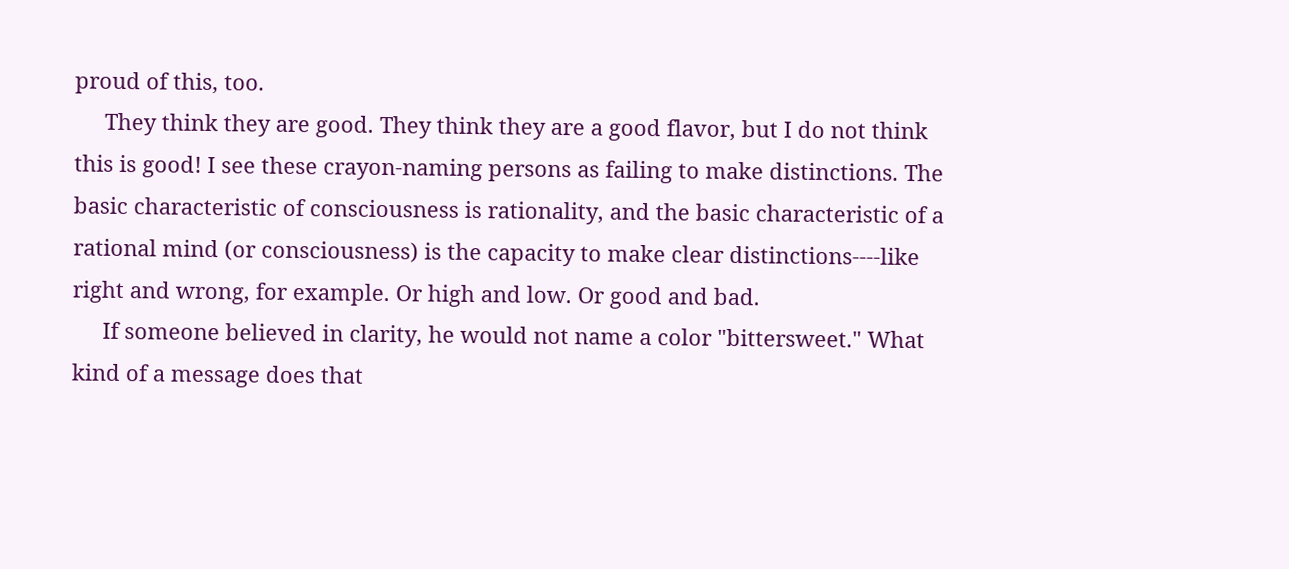proud of this, too.
     They think they are good. They think they are a good flavor, but I do not think this is good! I see these crayon-naming persons as failing to make distinctions. The basic characteristic of consciousness is rationality, and the basic characteristic of a rational mind (or consciousness) is the capacity to make clear distinctions----like right and wrong, for example. Or high and low. Or good and bad.
     If someone believed in clarity, he would not name a color "bittersweet." What kind of a message does that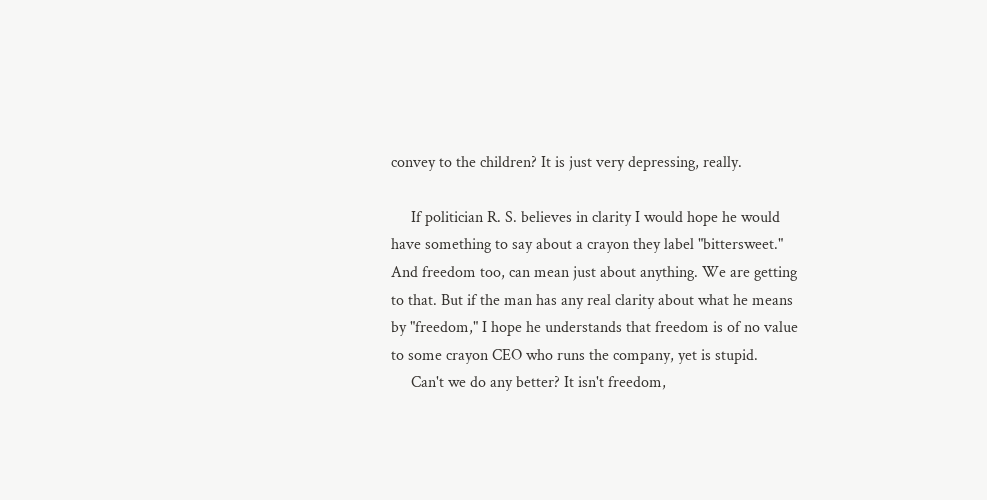convey to the children? It is just very depressing, really.

     If politician R. S. believes in clarity I would hope he would have something to say about a crayon they label "bittersweet." And freedom too, can mean just about anything. We are getting to that. But if the man has any real clarity about what he means by "freedom," I hope he understands that freedom is of no value to some crayon CEO who runs the company, yet is stupid.
     Can't we do any better? It isn't freedom,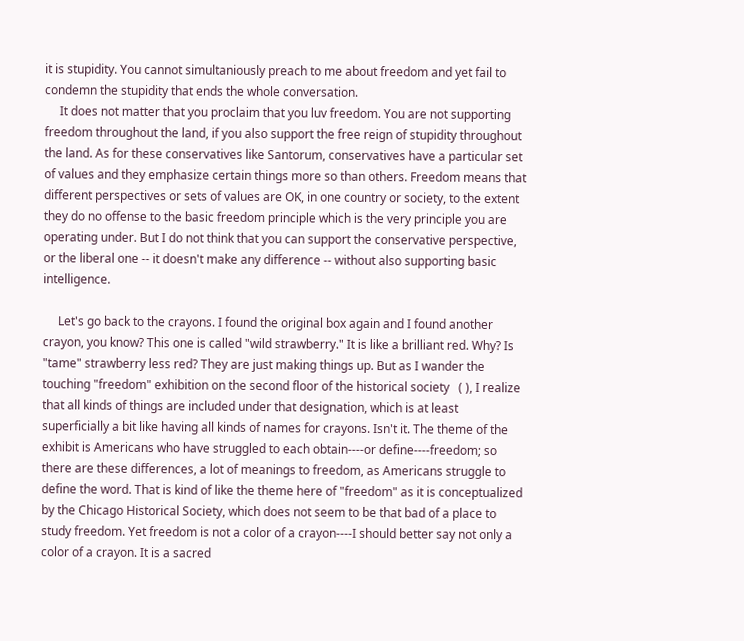it is stupidity. You cannot simultaniously preach to me about freedom and yet fail to condemn the stupidity that ends the whole conversation.
     It does not matter that you proclaim that you luv freedom. You are not supporting freedom throughout the land, if you also support the free reign of stupidity throughout the land. As for these conservatives like Santorum, conservatives have a particular set of values and they emphasize certain things more so than others. Freedom means that different perspectives or sets of values are OK, in one country or society, to the extent they do no offense to the basic freedom principle which is the very principle you are operating under. But I do not think that you can support the conservative perspective, or the liberal one -- it doesn't make any difference -- without also supporting basic intelligence.

     Let's go back to the crayons. I found the original box again and I found another crayon, you know? This one is called "wild strawberry." It is like a brilliant red. Why? Is "tame" strawberry less red? They are just making things up. But as I wander the touching "freedom" exhibition on the second floor of the historical society   ( ), I realize that all kinds of things are included under that designation, which is at least superficially a bit like having all kinds of names for crayons. Isn't it. The theme of the exhibit is Americans who have struggled to each obtain----or define----freedom; so there are these differences, a lot of meanings to freedom, as Americans struggle to define the word. That is kind of like the theme here of "freedom" as it is conceptualized by the Chicago Historical Society, which does not seem to be that bad of a place to study freedom. Yet freedom is not a color of a crayon----I should better say not only a color of a crayon. It is a sacred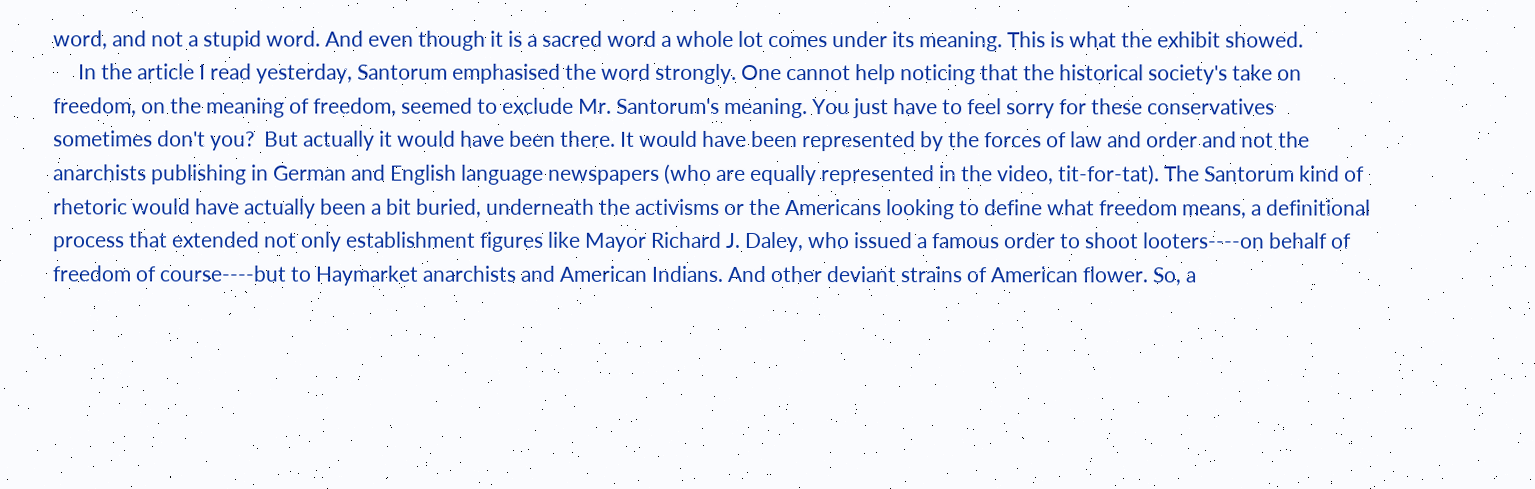word, and not a stupid word. And even though it is a sacred word a whole lot comes under its meaning. This is what the exhibit showed.
     In the article I read yesterday, Santorum emphasised the word strongly. One cannot help noticing that the historical society's take on freedom, on the meaning of freedom, seemed to exclude Mr. Santorum's meaning. You just have to feel sorry for these conservatives sometimes don't you?  But actually it would have been there. It would have been represented by the forces of law and order and not the anarchists publishing in German and English language newspapers (who are equally represented in the video, tit-for-tat). The Santorum kind of rhetoric would have actually been a bit buried, underneath the activisms or the Americans looking to define what freedom means, a definitional process that extended not only establishment figures like Mayor Richard J. Daley, who issued a famous order to shoot looters----on behalf of freedom of course----but to Haymarket anarchists and American Indians. And other deviant strains of American flower. So, a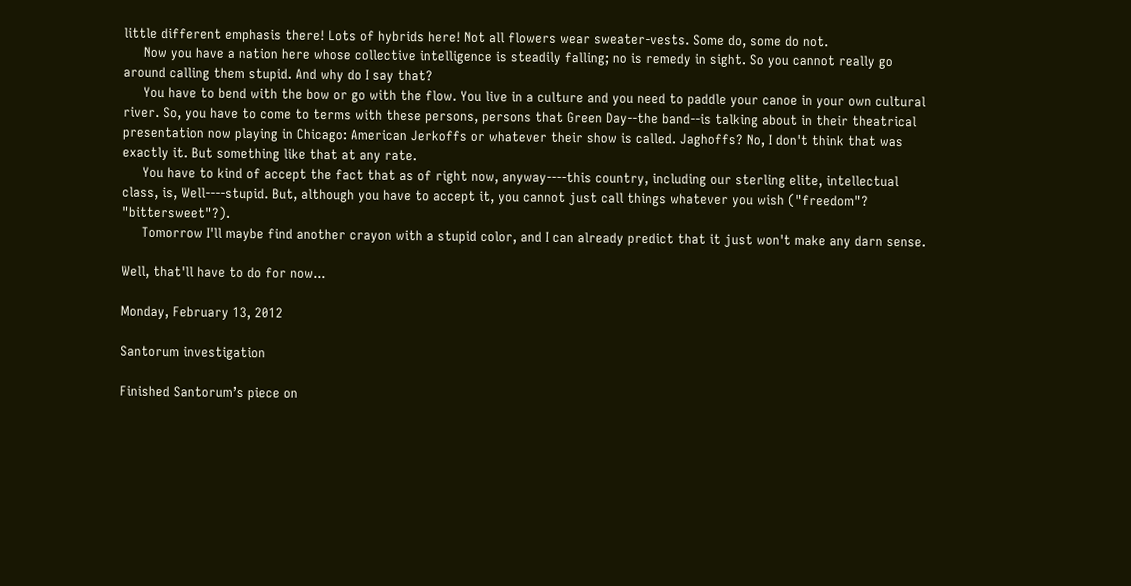little different emphasis there! Lots of hybrids here! Not all flowers wear sweater-vests. Some do, some do not.
     Now you have a nation here whose collective intelligence is steadily falling; no is remedy in sight. So you cannot really go around calling them stupid. And why do I say that?
     You have to bend with the bow or go with the flow. You live in a culture and you need to paddle your canoe in your own cultural river. So, you have to come to terms with these persons, persons that Green Day--the band--is talking about in their theatrical presentation now playing in Chicago: American Jerkoffs or whatever their show is called. Jaghoffs? No, I don't think that was exactly it. But something like that at any rate.
     You have to kind of accept the fact that as of right now, anyway----this country, including our sterling elite, intellectual class, is, Well----stupid. But, although you have to accept it, you cannot just call things whatever you wish ("freedom"? "bittersweet"?).
     Tomorrow I'll maybe find another crayon with a stupid color, and I can already predict that it just won't make any darn sense.

Well, that'll have to do for now...

Monday, February 13, 2012

Santorum investigation

Finished Santorum’s piece on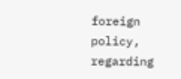foreign policy, regarding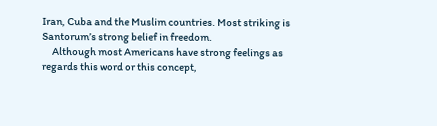Iran, Cuba and the Muslim countries. Most striking is Santorum’s strong belief in freedom.
     Although most Americans have strong feelings as regards this word or this concept,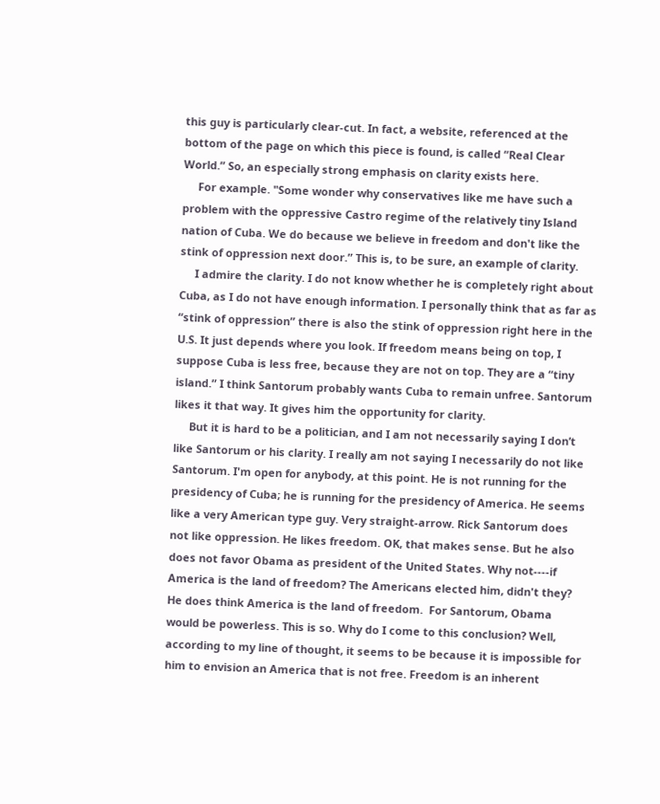this guy is particularly clear-cut. In fact, a website, referenced at the bottom of the page on which this piece is found, is called “Real Clear World.” So, an especially strong emphasis on clarity exists here.
     For example. "Some wonder why conservatives like me have such a problem with the oppressive Castro regime of the relatively tiny Island nation of Cuba. We do because we believe in freedom and don't like the stink of oppression next door.” This is, to be sure, an example of clarity.
     I admire the clarity. I do not know whether he is completely right about Cuba, as I do not have enough information. I personally think that as far as “stink of oppression” there is also the stink of oppression right here in the U.S. It just depends where you look. If freedom means being on top, I suppose Cuba is less free, because they are not on top. They are a “tiny island.” I think Santorum probably wants Cuba to remain unfree. Santorum likes it that way. It gives him the opportunity for clarity.
     But it is hard to be a politician, and I am not necessarily saying I don’t like Santorum or his clarity. I really am not saying I necessarily do not like Santorum. I'm open for anybody, at this point. He is not running for the presidency of Cuba; he is running for the presidency of America. He seems like a very American type guy. Very straight-arrow. Rick Santorum does not like oppression. He likes freedom. OK, that makes sense. But he also does not favor Obama as president of the United States. Why not----if America is the land of freedom? The Americans elected him, didn't they? He does think America is the land of freedom.  For Santorum, Obama would be powerless. This is so. Why do I come to this conclusion? Well, according to my line of thought, it seems to be because it is impossible for him to envision an America that is not free. Freedom is an inherent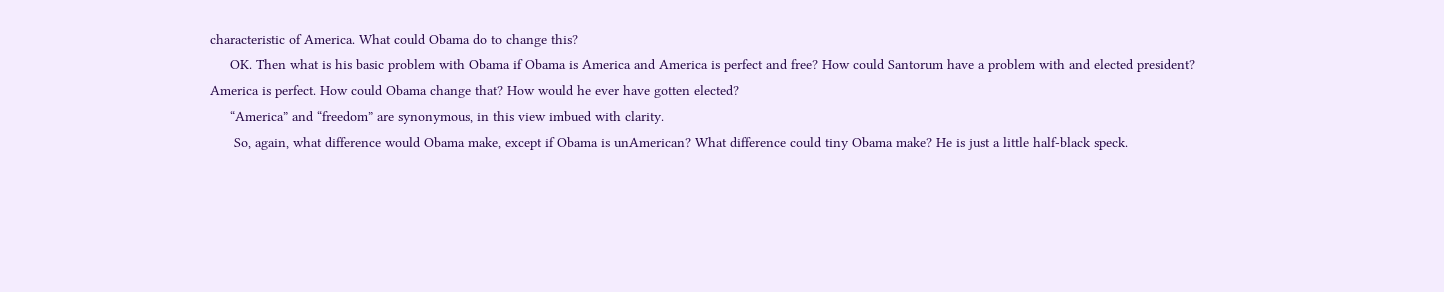characteristic of America. What could Obama do to change this?
     OK. Then what is his basic problem with Obama if Obama is America and America is perfect and free? How could Santorum have a problem with and elected president? America is perfect. How could Obama change that? How would he ever have gotten elected?
     “America” and “freedom” are synonymous, in this view imbued with clarity.
      So, again, what difference would Obama make, except if Obama is unAmerican? What difference could tiny Obama make? He is just a little half-black speck.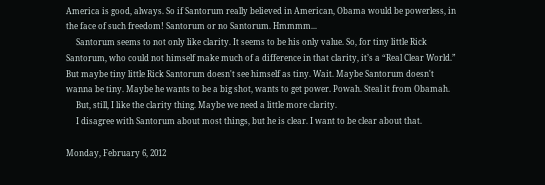America is good, always. So if Santorum really believed in American, Obama would be powerless, in the face of such freedom! Santorum or no Santorum. Hmmmm...
     Santorum seems to not only like clarity. It seems to be his only value. So, for tiny little Rick Santorum, who could not himself make much of a difference in that clarity, it’s a “Real Clear World.” But maybe tiny little Rick Santorum doesn't see himself as tiny. Wait. Maybe Santorum doesn't wanna be tiny. Maybe he wants to be a big shot, wants to get power. Powah. Steal it from Obamah.
     But, still, I like the clarity thing. Maybe we need a little more clarity.
     I disagree with Santorum about most things, but he is clear. I want to be clear about that.

Monday, February 6, 2012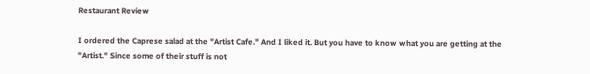Restaurant Review

I ordered the Caprese salad at the "Artist Cafe." And I liked it. But you have to know what you are getting at the "Artist." Since some of their stuff is not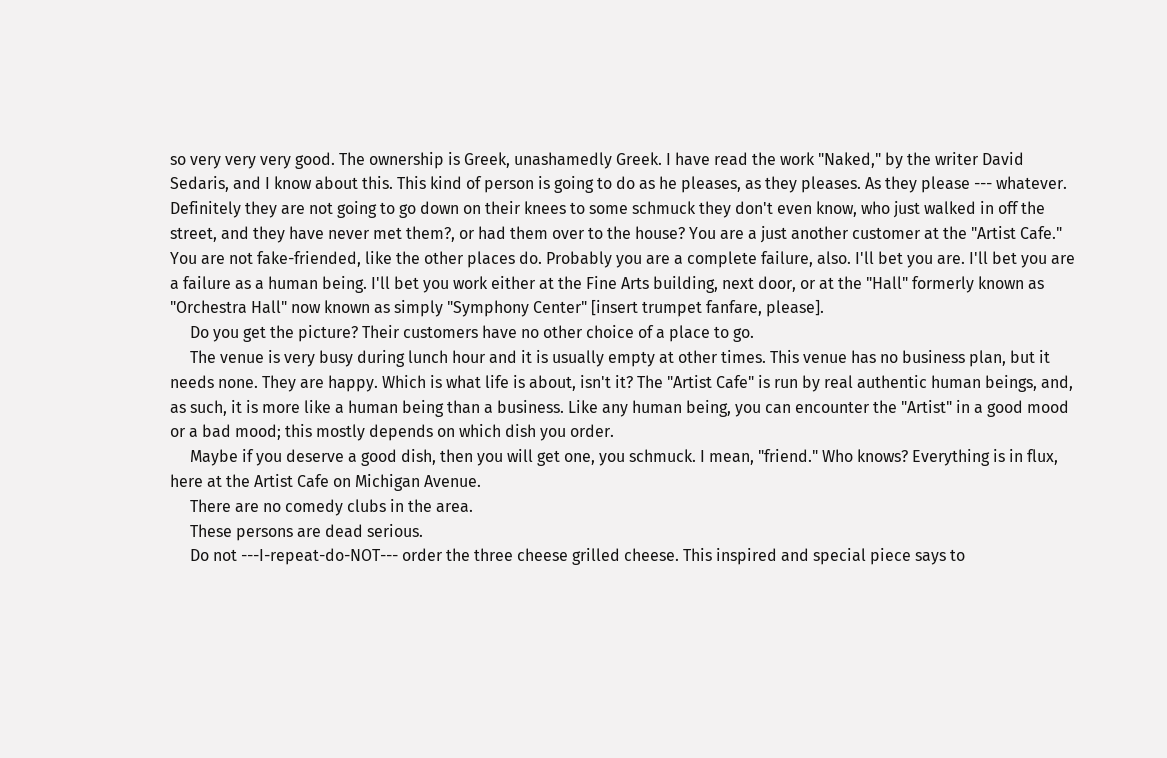so very very very good. The ownership is Greek, unashamedly Greek. I have read the work "Naked," by the writer David Sedaris, and I know about this. This kind of person is going to do as he pleases, as they pleases. As they please --- whatever. Definitely they are not going to go down on their knees to some schmuck they don't even know, who just walked in off the street, and they have never met them?, or had them over to the house? You are a just another customer at the "Artist Cafe." You are not fake-friended, like the other places do. Probably you are a complete failure, also. I'll bet you are. I'll bet you are a failure as a human being. I'll bet you work either at the Fine Arts building, next door, or at the "Hall" formerly known as "Orchestra Hall" now known as simply "Symphony Center" [insert trumpet fanfare, please].
     Do you get the picture? Their customers have no other choice of a place to go.
     The venue is very busy during lunch hour and it is usually empty at other times. This venue has no business plan, but it needs none. They are happy. Which is what life is about, isn't it? The "Artist Cafe" is run by real authentic human beings, and, as such, it is more like a human being than a business. Like any human being, you can encounter the "Artist" in a good mood or a bad mood; this mostly depends on which dish you order.
     Maybe if you deserve a good dish, then you will get one, you schmuck. I mean, "friend." Who knows? Everything is in flux, here at the Artist Cafe on Michigan Avenue.
     There are no comedy clubs in the area.
     These persons are dead serious.
     Do not ---I-repeat-do-NOT--- order the three cheese grilled cheese. This inspired and special piece says to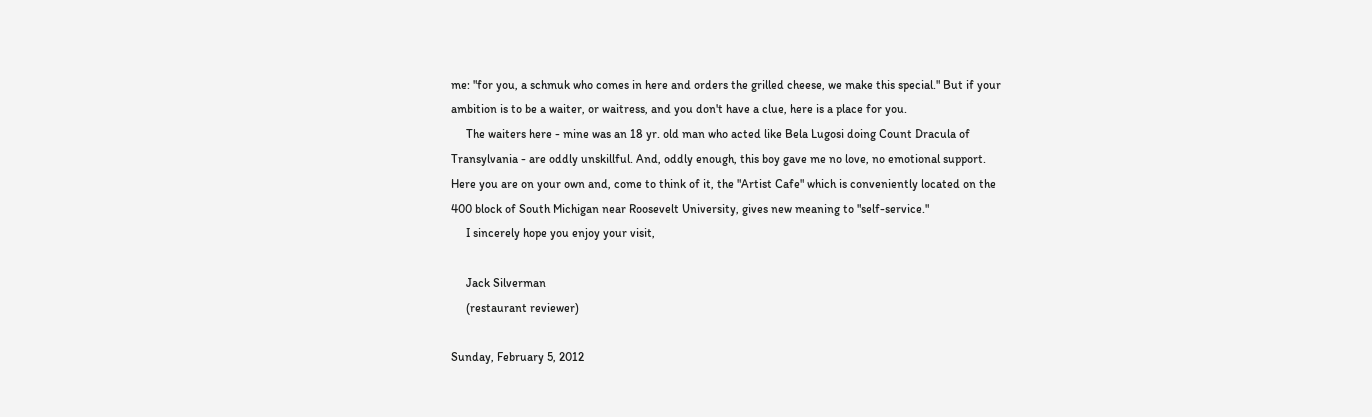me: "for you, a schmuk who comes in here and orders the grilled cheese, we make this special." But if your ambition is to be a waiter, or waitress, and you don't have a clue, here is a place for you.
     The waiters here - mine was an 18 yr. old man who acted like Bela Lugosi doing Count Dracula of Transylvania - are oddly unskillful. And, oddly enough, this boy gave me no love, no emotional support. Here you are on your own and, come to think of it, the "Artist Cafe" which is conveniently located on the 400 block of South Michigan near Roosevelt University, gives new meaning to "self-service."
     I sincerely hope you enjoy your visit,

     Jack Silverman
     (restaurant reviewer)

Sunday, February 5, 2012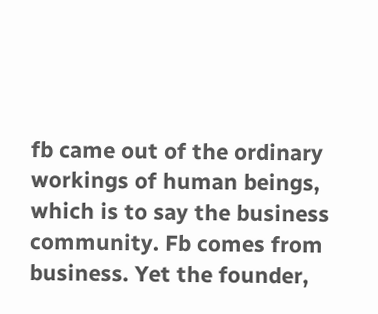fb came out of the ordinary workings of human beings, which is to say the business community. Fb comes from business. Yet the founder,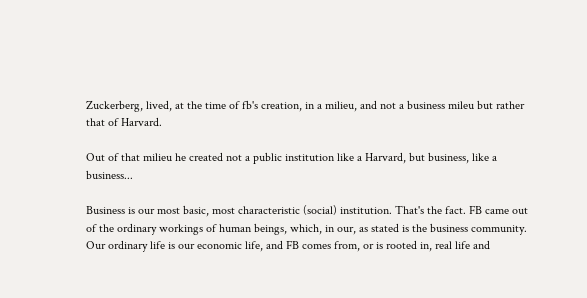Zuckerberg, lived, at the time of fb's creation, in a milieu, and not a business mileu but rather that of Harvard.

Out of that milieu he created not a public institution like a Harvard, but business, like a business...

Business is our most basic, most characteristic (social) institution. That's the fact. FB came out of the ordinary workings of human beings, which, in our, as stated is the business community. Our ordinary life is our economic life, and FB comes from, or is rooted in, real life and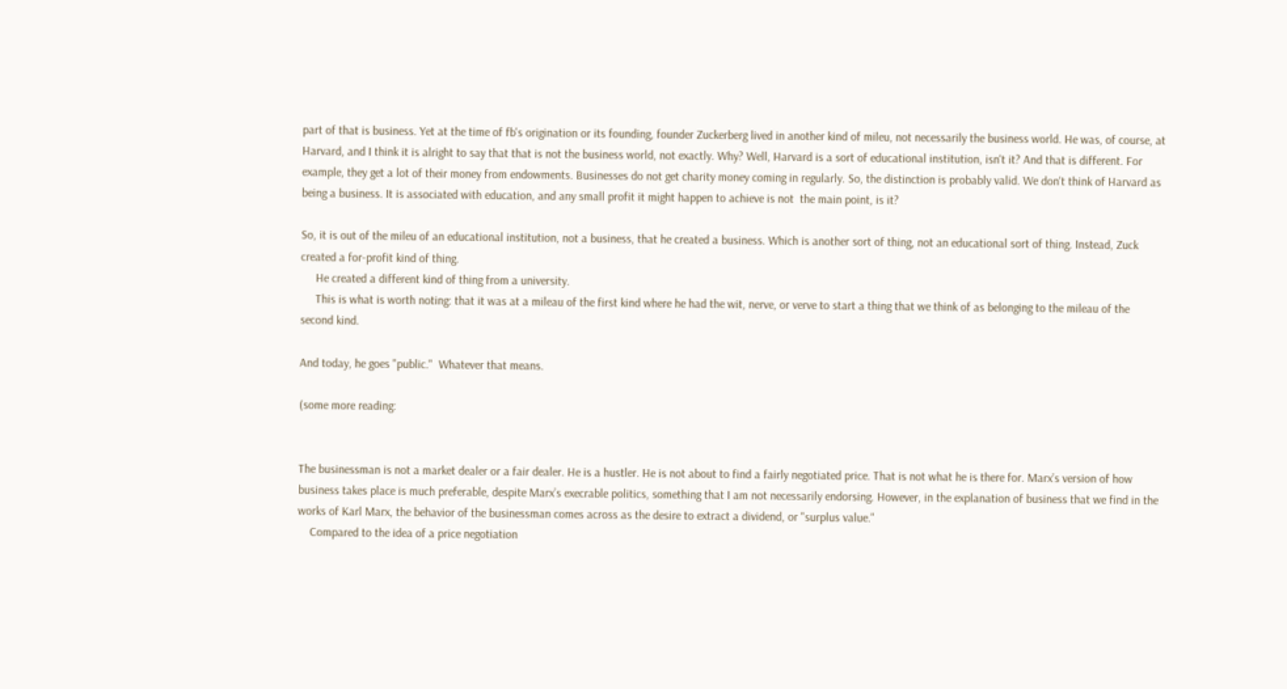part of that is business. Yet at the time of fb's origination or its founding, founder Zuckerberg lived in another kind of mileu, not necessarily the business world. He was, of course, at Harvard, and I think it is alright to say that that is not the business world, not exactly. Why? Well, Harvard is a sort of educational institution, isn't it? And that is different. For example, they get a lot of their money from endowments. Businesses do not get charity money coming in regularly. So, the distinction is probably valid. We don't think of Harvard as being a business. It is associated with education, and any small profit it might happen to achieve is not  the main point, is it?

So, it is out of the mileu of an educational institution, not a business, that he created a business. Which is another sort of thing, not an educational sort of thing. Instead, Zuck created a for-profit kind of thing.
     He created a different kind of thing from a university.
     This is what is worth noting: that it was at a mileau of the first kind where he had the wit, nerve, or verve to start a thing that we think of as belonging to the mileau of the second kind.

And today, he goes "public."  Whatever that means.

(some more reading:


The businessman is not a market dealer or a fair dealer. He is a hustler. He is not about to find a fairly negotiated price. That is not what he is there for. Marx’s version of how business takes place is much preferable, despite Marx’s execrable politics, something that I am not necessarily endorsing. However, in the explanation of business that we find in the works of Karl Marx, the behavior of the businessman comes across as the desire to extract a dividend, or "surplus value."
    Compared to the idea of a price negotiation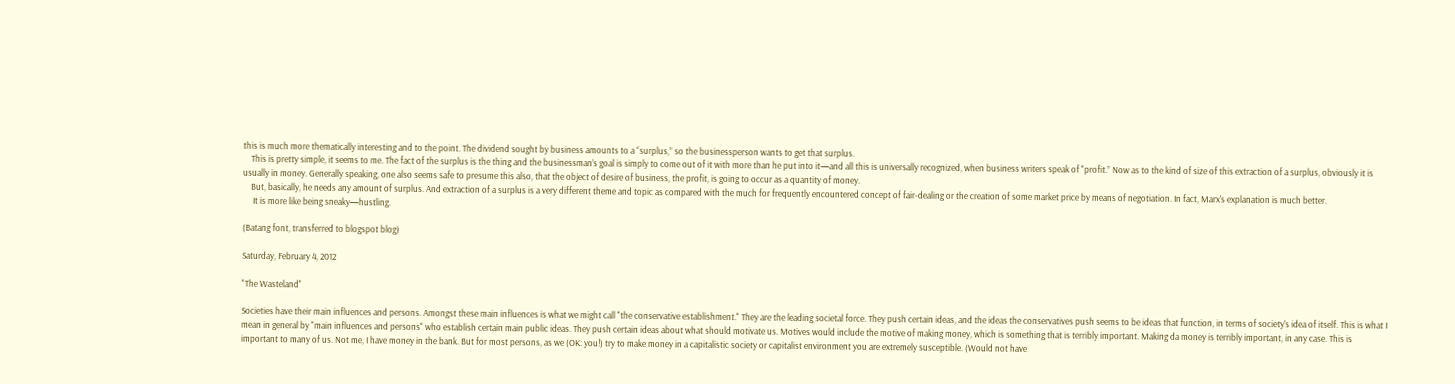this is much more thematically interesting and to the point. The dividend sought by business amounts to a “surplus,” so the businessperson wants to get that surplus.
    This is pretty simple, it seems to me. The fact of the surplus is the thing and the businessman’s goal is simply to come out of it with more than he put into it—and all this is universally recognized, when business writers speak of "profit.” Now as to the kind of size of this extraction of a surplus, obviously it is usually in money. Generally speaking, one also seems safe to presume this also, that the object of desire of business, the profit, is going to occur as a quantity of money.
    But, basically, he needs any amount of surplus. And extraction of a surplus is a very different theme and topic as compared with the much for frequently encountered concept of fair-dealing or the creation of some market price by means of negotiation. In fact, Marx's explanation is much better.
     It is more like being sneaky—hustling.

(Batang font, transferred to blogspot blog)

Saturday, February 4, 2012

"The Wasteland"

Societies have their main influences and persons. Amongst these main influences is what we might call "the conservative establishment." They are the leading societal force. They push certain ideas, and the ideas the conservatives push seems to be ideas that function, in terms of society's idea of itself. This is what I mean in general by "main influences and persons" who establish certain main public ideas. They push certain ideas about what should motivate us. Motives would include the motive of making money, which is something that is terribly important. Making da money is terribly important, in any case. This is important to many of us. Not me, I have money in the bank. But for most persons, as we (OK: you!) try to make money in a capitalistic society or capitalist environment you are extremely susceptible. (Would not have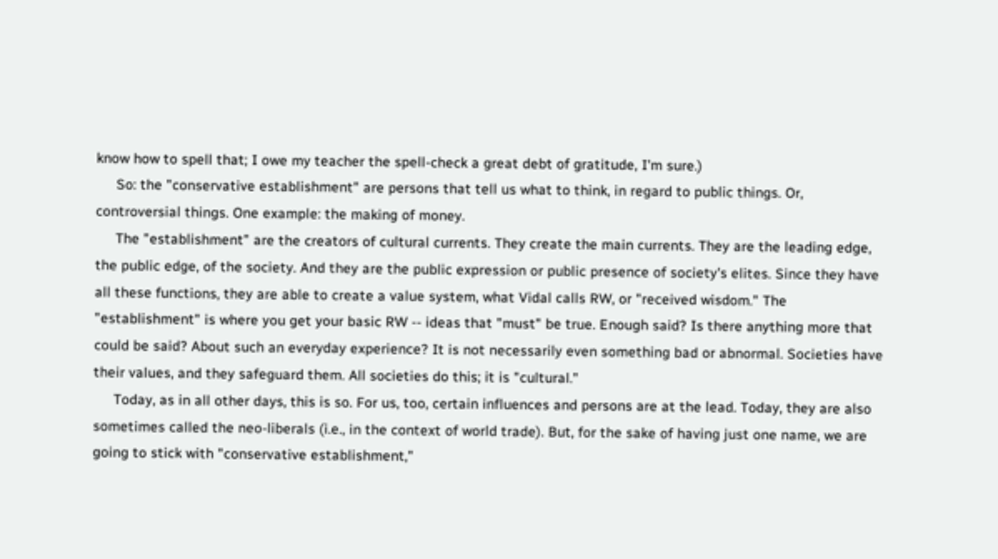know how to spell that; I owe my teacher the spell-check a great debt of gratitude, I'm sure.)
     So: the "conservative establishment" are persons that tell us what to think, in regard to public things. Or, controversial things. One example: the making of money.
     The "establishment" are the creators of cultural currents. They create the main currents. They are the leading edge, the public edge, of the society. And they are the public expression or public presence of society's elites. Since they have all these functions, they are able to create a value system, what Vidal calls RW, or "received wisdom." The "establishment" is where you get your basic RW -- ideas that "must" be true. Enough said? Is there anything more that could be said? About such an everyday experience? It is not necessarily even something bad or abnormal. Societies have their values, and they safeguard them. All societies do this; it is "cultural."
     Today, as in all other days, this is so. For us, too, certain influences and persons are at the lead. Today, they are also sometimes called the neo-liberals (i.e., in the context of world trade). But, for the sake of having just one name, we are going to stick with "conservative establishment,"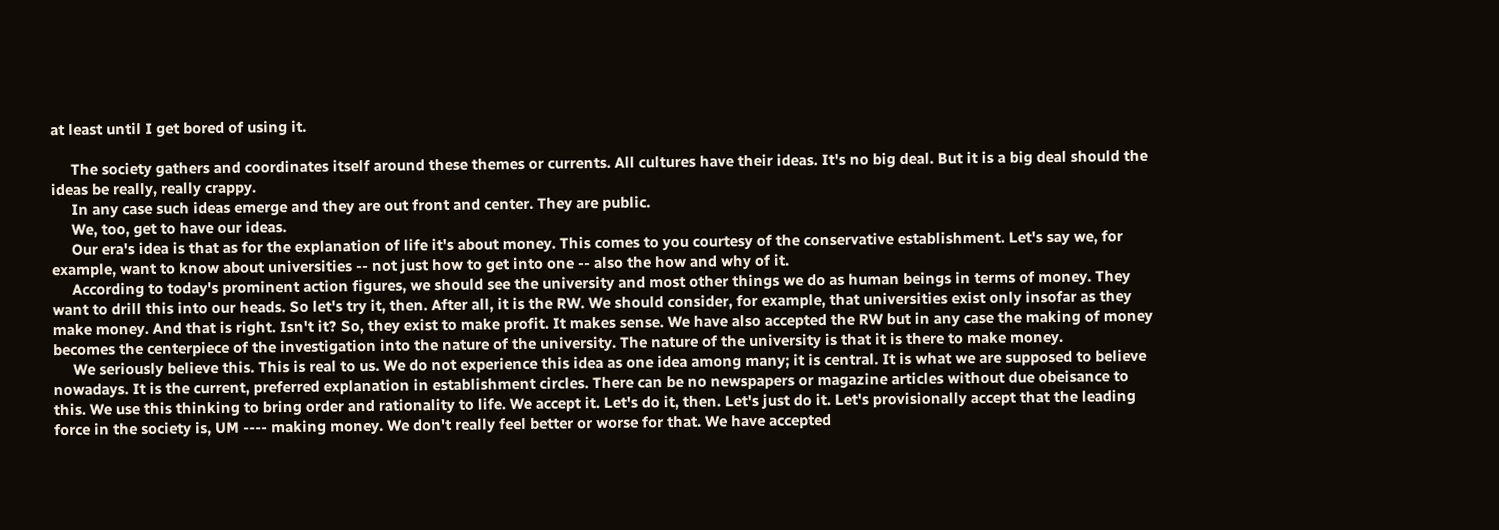at least until I get bored of using it.

     The society gathers and coordinates itself around these themes or currents. All cultures have their ideas. It's no big deal. But it is a big deal should the ideas be really, really crappy.
     In any case such ideas emerge and they are out front and center. They are public.
     We, too, get to have our ideas.
     Our era's idea is that as for the explanation of life it's about money. This comes to you courtesy of the conservative establishment. Let's say we, for example, want to know about universities -- not just how to get into one -- also the how and why of it.
     According to today's prominent action figures, we should see the university and most other things we do as human beings in terms of money. They want to drill this into our heads. So let's try it, then. After all, it is the RW. We should consider, for example, that universities exist only insofar as they make money. And that is right. Isn't it? So, they exist to make profit. It makes sense. We have also accepted the RW but in any case the making of money becomes the centerpiece of the investigation into the nature of the university. The nature of the university is that it is there to make money.
     We seriously believe this. This is real to us. We do not experience this idea as one idea among many; it is central. It is what we are supposed to believe nowadays. It is the current, preferred explanation in establishment circles. There can be no newspapers or magazine articles without due obeisance to this. We use this thinking to bring order and rationality to life. We accept it. Let's do it, then. Let's just do it. Let's provisionally accept that the leading force in the society is, UM ---- making money. We don't really feel better or worse for that. We have accepted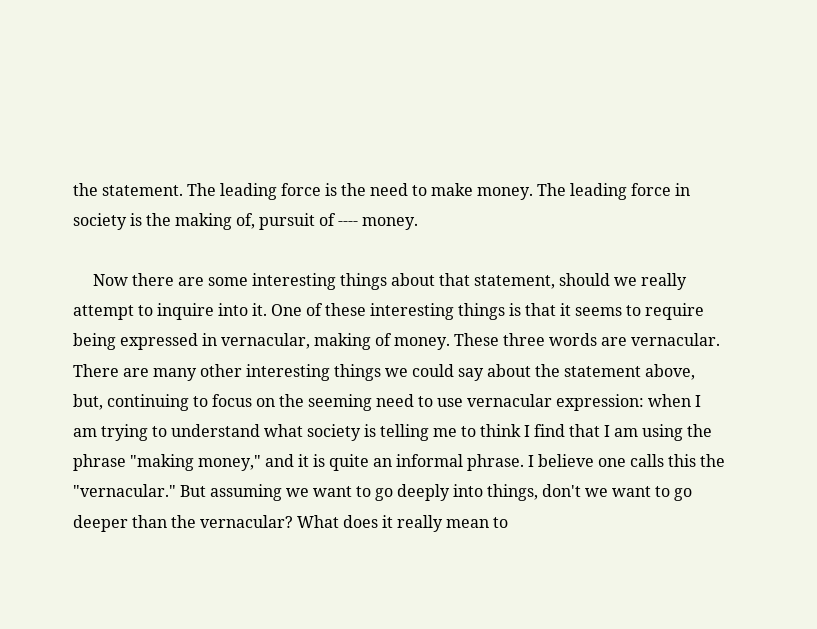the statement. The leading force is the need to make money. The leading force in society is the making of, pursuit of ---- money.

     Now there are some interesting things about that statement, should we really attempt to inquire into it. One of these interesting things is that it seems to require being expressed in vernacular, making of money. These three words are vernacular. There are many other interesting things we could say about the statement above, but, continuing to focus on the seeming need to use vernacular expression: when I am trying to understand what society is telling me to think I find that I am using the phrase "making money," and it is quite an informal phrase. I believe one calls this the "vernacular." But assuming we want to go deeply into things, don't we want to go deeper than the vernacular? What does it really mean to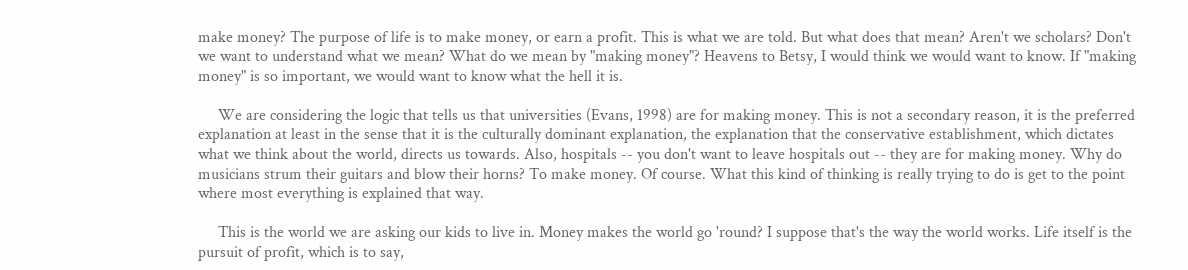make money? The purpose of life is to make money, or earn a profit. This is what we are told. But what does that mean? Aren't we scholars? Don't we want to understand what we mean? What do we mean by "making money"? Heavens to Betsy, I would think we would want to know. If "making money" is so important, we would want to know what the hell it is.

     We are considering the logic that tells us that universities (Evans, 1998) are for making money. This is not a secondary reason, it is the preferred explanation at least in the sense that it is the culturally dominant explanation, the explanation that the conservative establishment, which dictates what we think about the world, directs us towards. Also, hospitals -- you don't want to leave hospitals out -- they are for making money. Why do musicians strum their guitars and blow their horns? To make money. Of course. What this kind of thinking is really trying to do is get to the point where most everything is explained that way.

     This is the world we are asking our kids to live in. Money makes the world go 'round? I suppose that's the way the world works. Life itself is the pursuit of profit, which is to say,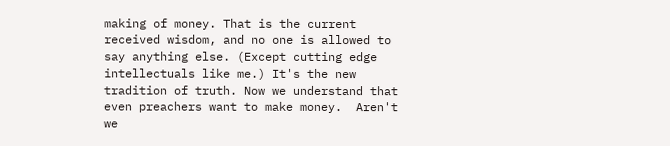making of money. That is the current received wisdom, and no one is allowed to say anything else. (Except cutting edge intellectuals like me.) It's the new tradition of truth. Now we understand that even preachers want to make money.  Aren't we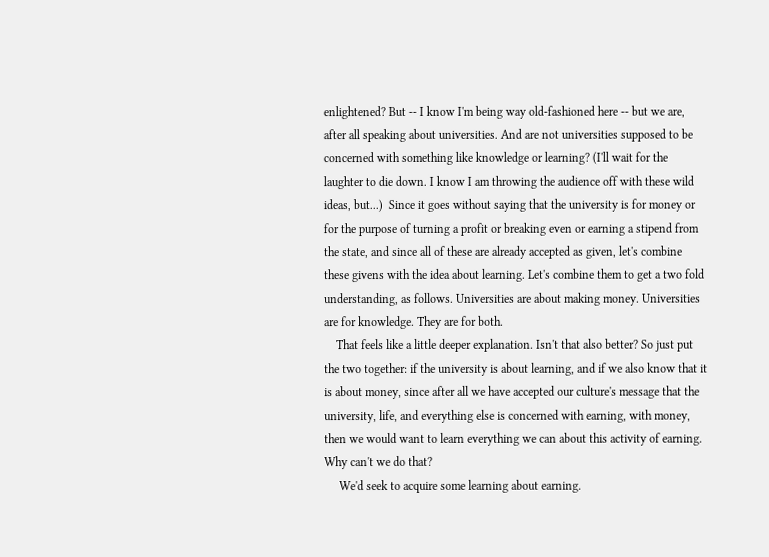enlightened? But -- I know I'm being way old-fashioned here -- but we are, after all speaking about universities. And are not universities supposed to be concerned with something like knowledge or learning? (I'll wait for the laughter to die down. I know I am throwing the audience off with these wild ideas, but...)  Since it goes without saying that the university is for money or for the purpose of turning a profit or breaking even or earning a stipend from the state, and since all of these are already accepted as given, let's combine these givens with the idea about learning. Let's combine them to get a two fold understanding, as follows. Universities are about making money. Universities are for knowledge. They are for both.
    That feels like a little deeper explanation. Isn't that also better? So just put the two together: if the university is about learning, and if we also know that it is about money, since after all we have accepted our culture's message that the university, life, and everything else is concerned with earning, with money, then we would want to learn everything we can about this activity of earning. Why can't we do that?
     We'd seek to acquire some learning about earning.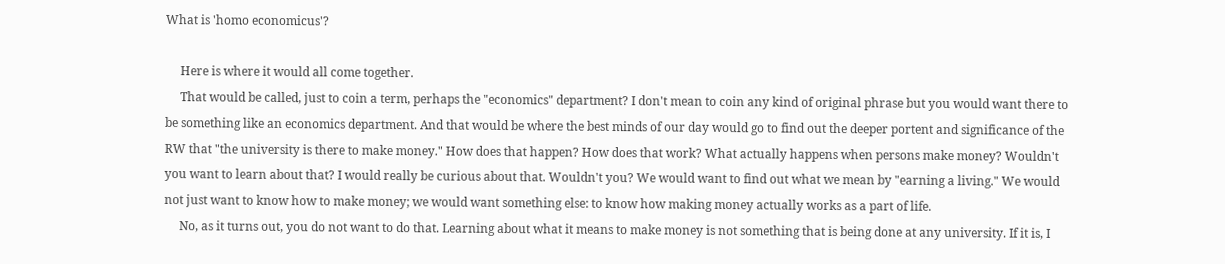What is 'homo economicus'?

     Here is where it would all come together.
     That would be called, just to coin a term, perhaps the "economics" department? I don't mean to coin any kind of original phrase but you would want there to be something like an economics department. And that would be where the best minds of our day would go to find out the deeper portent and significance of the RW that "the university is there to make money." How does that happen? How does that work? What actually happens when persons make money? Wouldn't you want to learn about that? I would really be curious about that. Wouldn't you? We would want to find out what we mean by "earning a living." We would not just want to know how to make money; we would want something else: to know how making money actually works as a part of life.
     No, as it turns out, you do not want to do that. Learning about what it means to make money is not something that is being done at any university. If it is, I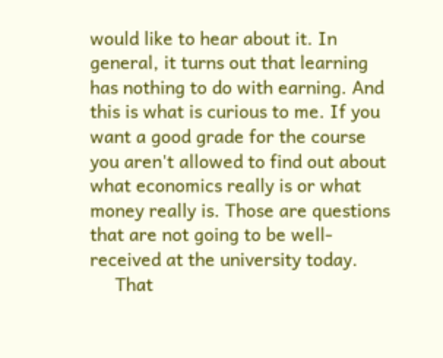would like to hear about it. In general, it turns out that learning has nothing to do with earning. And this is what is curious to me. If you want a good grade for the course you aren't allowed to find out about what economics really is or what money really is. Those are questions that are not going to be well-received at the university today.
     That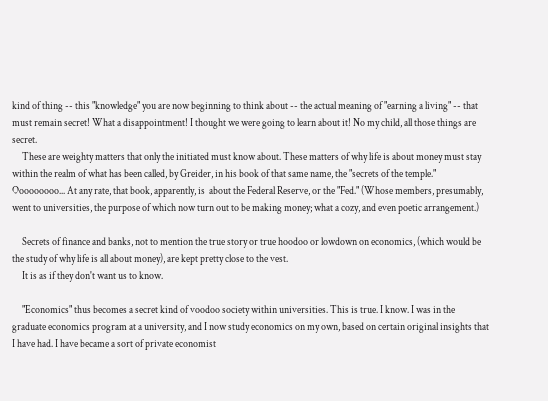kind of thing -- this "knowledge" you are now beginning to think about -- the actual meaning of "earning a living" -- that must remain secret! What a disappointment! I thought we were going to learn about it! No my child, all those things are secret.
     These are weighty matters that only the initiated must know about. These matters of why life is about money must stay within the realm of what has been called, by Greider, in his book of that same name, the "secrets of the temple." Ooooooooo... At any rate, that book, apparently, is  about the Federal Reserve, or the "Fed." (Whose members, presumably, went to universities, the purpose of which now turn out to be making money; what a cozy, and even poetic arrangement.)

     Secrets of finance and banks, not to mention the true story or true hoodoo or lowdown on economics, (which would be the study of why life is all about money), are kept pretty close to the vest.
     It is as if they don't want us to know.

     "Economics" thus becomes a secret kind of voodoo society within universities. This is true. I know. I was in the graduate economics program at a university, and I now study economics on my own, based on certain original insights that I have had. I have became a sort of private economist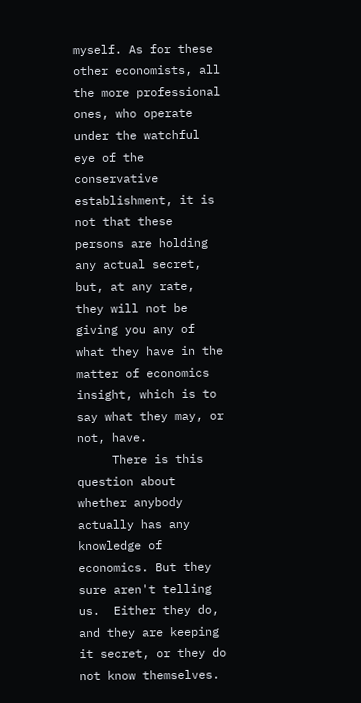myself. As for these other economists, all the more professional ones, who operate under the watchful eye of the conservative establishment, it is not that these persons are holding any actual secret, but, at any rate, they will not be giving you any of what they have in the matter of economics insight, which is to say what they may, or not, have.
     There is this question about whether anybody actually has any knowledge of economics. But they sure aren't telling us.  Either they do, and they are keeping it secret, or they do not know themselves.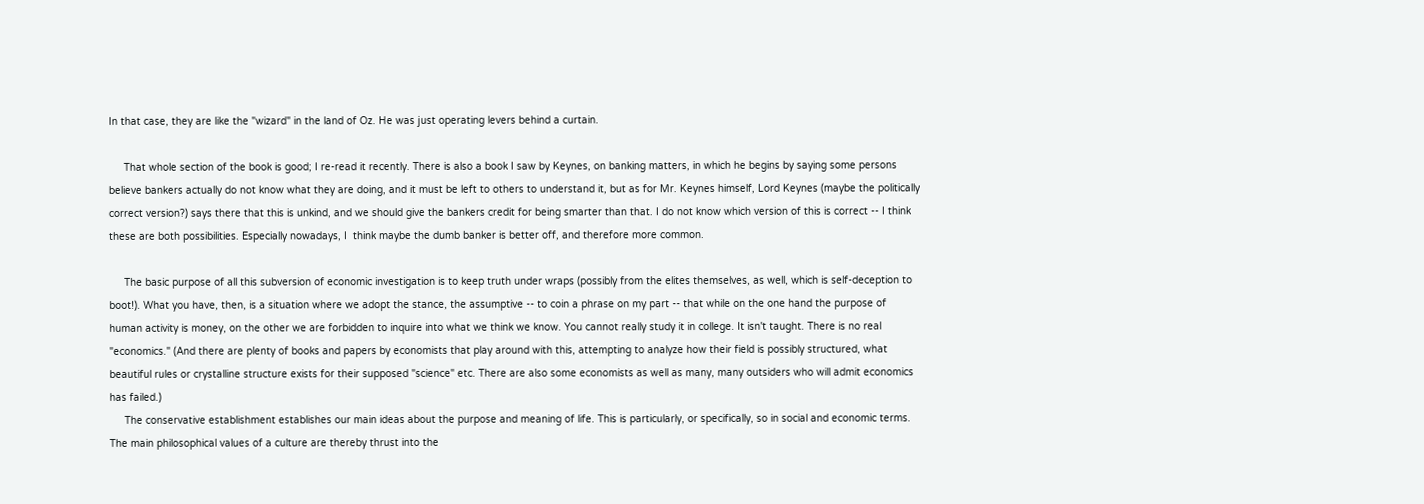In that case, they are like the "wizard" in the land of Oz. He was just operating levers behind a curtain.

     That whole section of the book is good; I re-read it recently. There is also a book I saw by Keynes, on banking matters, in which he begins by saying some persons believe bankers actually do not know what they are doing, and it must be left to others to understand it, but as for Mr. Keynes himself, Lord Keynes (maybe the politically correct version?) says there that this is unkind, and we should give the bankers credit for being smarter than that. I do not know which version of this is correct -- I think these are both possibilities. Especially nowadays, I  think maybe the dumb banker is better off, and therefore more common.

     The basic purpose of all this subversion of economic investigation is to keep truth under wraps (possibly from the elites themselves, as well, which is self-deception to boot!). What you have, then, is a situation where we adopt the stance, the assumptive -- to coin a phrase on my part -- that while on the one hand the purpose of human activity is money, on the other we are forbidden to inquire into what we think we know. You cannot really study it in college. It isn't taught. There is no real "economics." (And there are plenty of books and papers by economists that play around with this, attempting to analyze how their field is possibly structured, what beautiful rules or crystalline structure exists for their supposed "science" etc. There are also some economists as well as many, many outsiders who will admit economics has failed.)
     The conservative establishment establishes our main ideas about the purpose and meaning of life. This is particularly, or specifically, so in social and economic terms. The main philosophical values of a culture are thereby thrust into the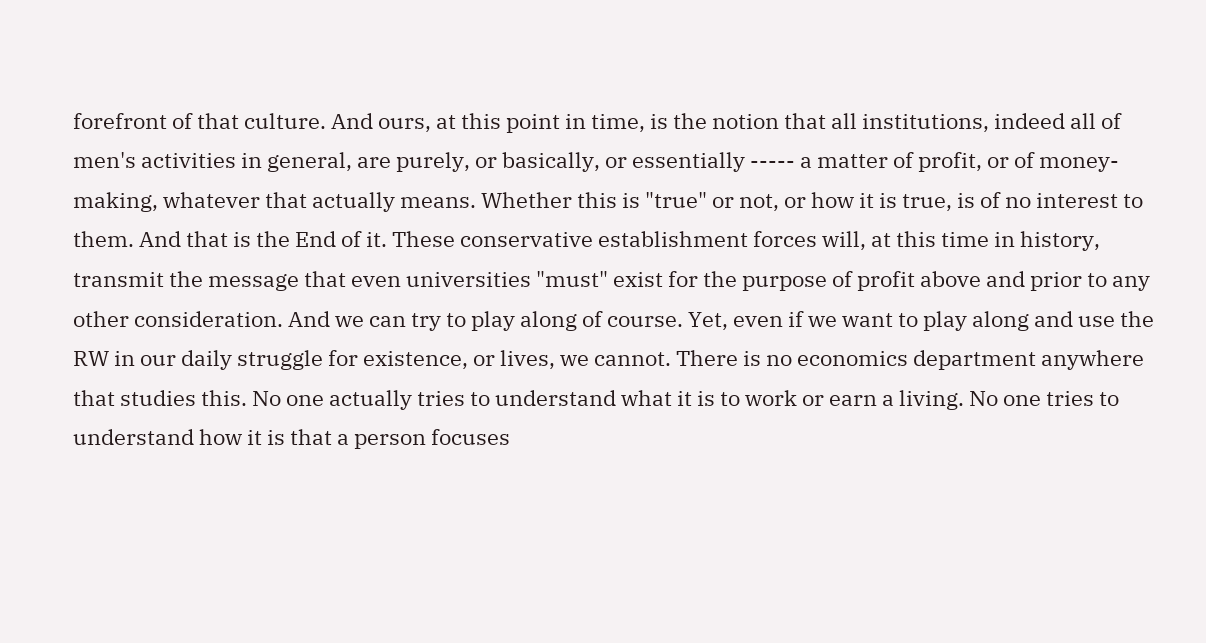forefront of that culture. And ours, at this point in time, is the notion that all institutions, indeed all of men's activities in general, are purely, or basically, or essentially ----- a matter of profit, or of money-making, whatever that actually means. Whether this is "true" or not, or how it is true, is of no interest to them. And that is the End of it. These conservative establishment forces will, at this time in history, transmit the message that even universities "must" exist for the purpose of profit above and prior to any other consideration. And we can try to play along of course. Yet, even if we want to play along and use the RW in our daily struggle for existence, or lives, we cannot. There is no economics department anywhere that studies this. No one actually tries to understand what it is to work or earn a living. No one tries to understand how it is that a person focuses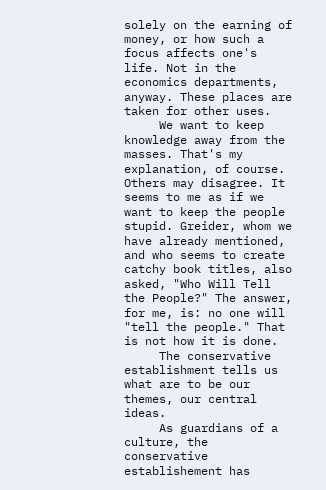solely on the earning of money, or how such a focus affects one's life. Not in the economics departments, anyway. These places are taken for other uses.
     We want to keep knowledge away from the masses. That's my explanation, of course. Others may disagree. It seems to me as if we want to keep the people stupid. Greider, whom we have already mentioned, and who seems to create catchy book titles, also asked, "Who Will Tell the People?" The answer, for me, is: no one will "tell the people." That is not how it is done.
     The conservative establishment tells us what are to be our themes, our central ideas.
     As guardians of a culture, the conservative establishement has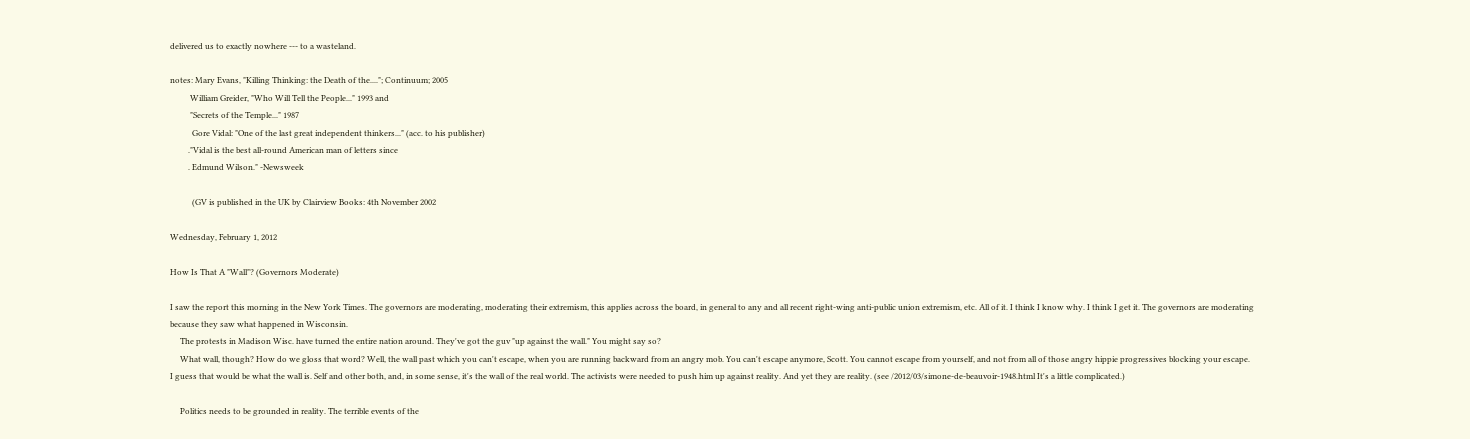delivered us to exactly nowhere --- to a wasteland.

notes: Mary Evans, "Killing Thinking: the Death of the...."; Continuum; 2005
          William Greider, "Who Will Tell the People..." 1993 and
          "Secrets of the Temple..." 1987
           Gore Vidal: "One of the last great independent thinkers..." (acc. to his publisher)
         ."Vidal is the best all-round American man of letters since
         . Edmund Wilson." -Newsweek

           (GV is published in the UK by Clairview Books: 4th November 2002

Wednesday, February 1, 2012

How Is That A "Wall"? (Governors Moderate)

I saw the report this morning in the New York Times. The governors are moderating, moderating their extremism, this applies across the board, in general to any and all recent right-wing anti-public union extremism, etc. All of it. I think I know why. I think I get it. The governors are moderating because they saw what happened in Wisconsin.
     The protests in Madison Wisc. have turned the entire nation around. They've got the guv "up against the wall." You might say so?
     What wall, though? How do we gloss that word? Well, the wall past which you can't escape, when you are running backward from an angry mob. You can't escape anymore, Scott. You cannot escape from yourself, and not from all of those angry hippie progressives blocking your escape. I guess that would be what the wall is. Self and other both, and, in some sense, it's the wall of the real world. The activists were needed to push him up against reality. And yet they are reality. (see /2012/03/simone-de-beauvoir-1948.html It's a little complicated.)

     Politics needs to be grounded in reality. The terrible events of the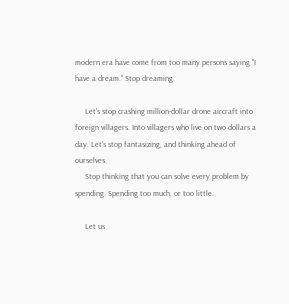modern era have come from too many persons saying "I have a dream." Stop dreaming.

     Let's stop crashing million-dollar drone aircraft into foreign villagers. Into villagers who live on two dollars a day. Let's stop fantasizing, and thinking ahead of ourselves.
     Stop thinking that you can solve every problem by spending. Spending too much, or too little.

     Let us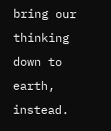bring our thinking down to earth, instead.